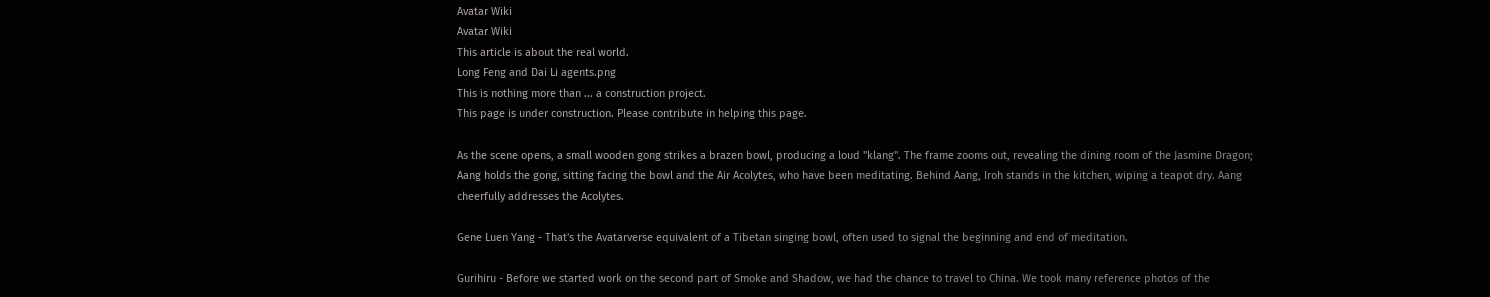Avatar Wiki
Avatar Wiki
This article is about the real world.
Long Feng and Dai Li agents.png
This is nothing more than ... a construction project.
This page is under construction. Please contribute in helping this page.

As the scene opens, a small wooden gong strikes a brazen bowl, producing a loud "klang". The frame zooms out, revealing the dining room of the Jasmine Dragon; Aang holds the gong, sitting facing the bowl and the Air Acolytes, who have been meditating. Behind Aang, Iroh stands in the kitchen, wiping a teapot dry. Aang cheerfully addresses the Acolytes.

Gene Luen Yang - That's the Avatarverse equivalent of a Tibetan singing bowl, often used to signal the beginning and end of meditation.

Gurihiru - Before we started work on the second part of Smoke and Shadow, we had the chance to travel to China. We took many reference photos of the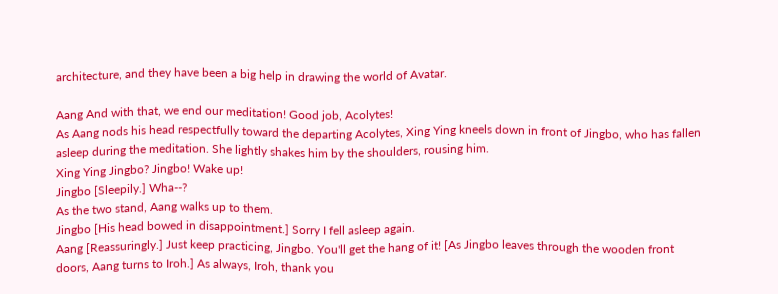architecture, and they have been a big help in drawing the world of Avatar.

Aang And with that, we end our meditation! Good job, Acolytes!
As Aang nods his head respectfully toward the departing Acolytes, Xing Ying kneels down in front of Jingbo, who has fallen asleep during the meditation. She lightly shakes him by the shoulders, rousing him.
Xing Ying Jingbo? Jingbo! Wake up!
Jingbo [Sleepily.] Wha--?
As the two stand, Aang walks up to them.
Jingbo [His head bowed in disappointment.] Sorry I fell asleep again.
Aang [Reassuringly.] Just keep practicing, Jingbo. You'll get the hang of it! [As Jingbo leaves through the wooden front doors, Aang turns to Iroh.] As always, Iroh, thank you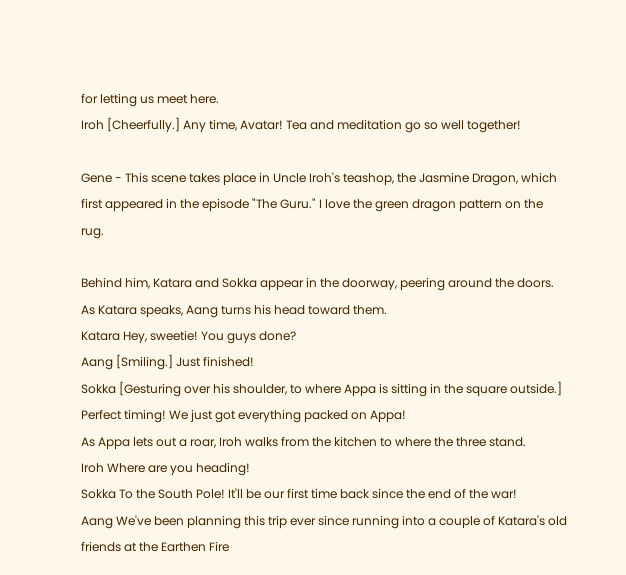for letting us meet here.
Iroh [Cheerfully.] Any time, Avatar! Tea and meditation go so well together!

Gene - This scene takes place in Uncle Iroh's teashop, the Jasmine Dragon, which first appeared in the episode "The Guru." I love the green dragon pattern on the rug.

Behind him, Katara and Sokka appear in the doorway, peering around the doors. As Katara speaks, Aang turns his head toward them.
Katara Hey, sweetie! You guys done?
Aang [Smiling.] Just finished!
Sokka [Gesturing over his shoulder, to where Appa is sitting in the square outside.] Perfect timing! We just got everything packed on Appa!
As Appa lets out a roar, Iroh walks from the kitchen to where the three stand.
Iroh Where are you heading!
Sokka To the South Pole! It'll be our first time back since the end of the war!
Aang We've been planning this trip ever since running into a couple of Katara's old friends at the Earthen Fire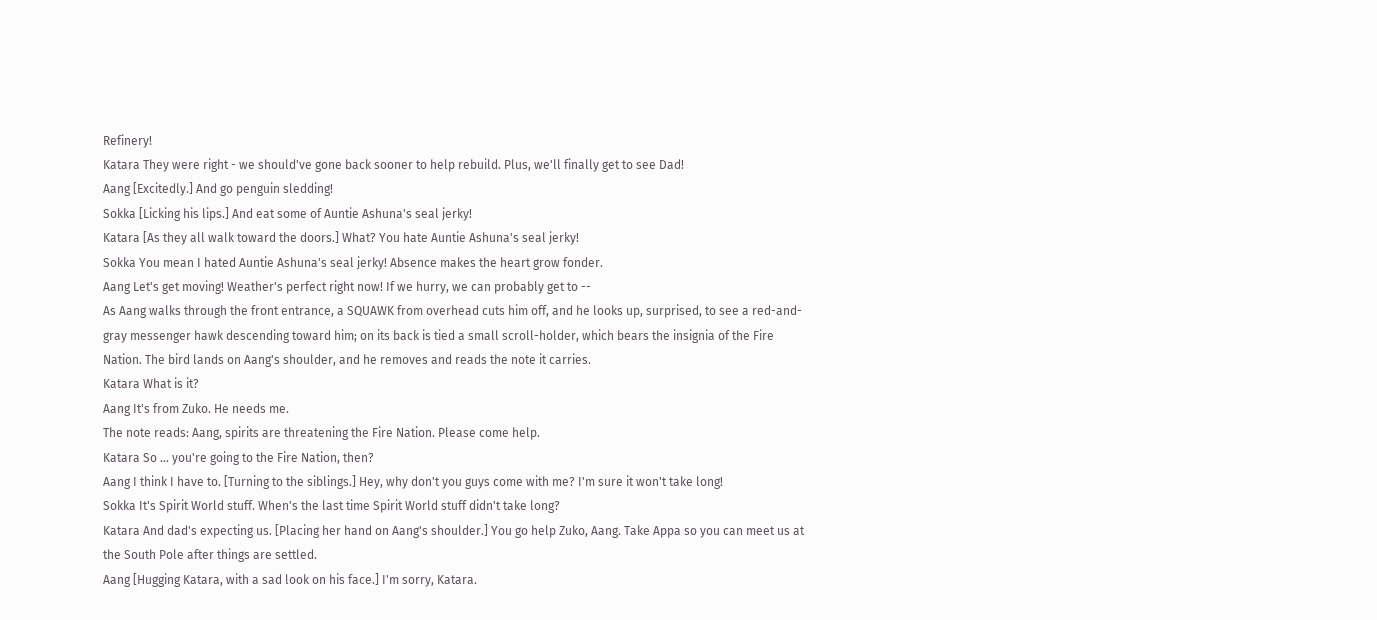Refinery!
Katara They were right - we should've gone back sooner to help rebuild. Plus, we'll finally get to see Dad!
Aang [Excitedly.] And go penguin sledding!
Sokka [Licking his lips.] And eat some of Auntie Ashuna's seal jerky!
Katara [As they all walk toward the doors.] What? You hate Auntie Ashuna's seal jerky!
Sokka You mean I hated Auntie Ashuna's seal jerky! Absence makes the heart grow fonder.
Aang Let's get moving! Weather's perfect right now! If we hurry, we can probably get to --
As Aang walks through the front entrance, a SQUAWK from overhead cuts him off, and he looks up, surprised, to see a red-and-gray messenger hawk descending toward him; on its back is tied a small scroll-holder, which bears the insignia of the Fire Nation. The bird lands on Aang's shoulder, and he removes and reads the note it carries.
Katara What is it?
Aang It's from Zuko. He needs me.
The note reads: Aang, spirits are threatening the Fire Nation. Please come help.
Katara So ... you're going to the Fire Nation, then?
Aang I think I have to. [Turning to the siblings.] Hey, why don't you guys come with me? I'm sure it won't take long!
Sokka It's Spirit World stuff. When's the last time Spirit World stuff didn't take long?
Katara And dad's expecting us. [Placing her hand on Aang's shoulder.] You go help Zuko, Aang. Take Appa so you can meet us at the South Pole after things are settled.
Aang [Hugging Katara, with a sad look on his face.] I'm sorry, Katara.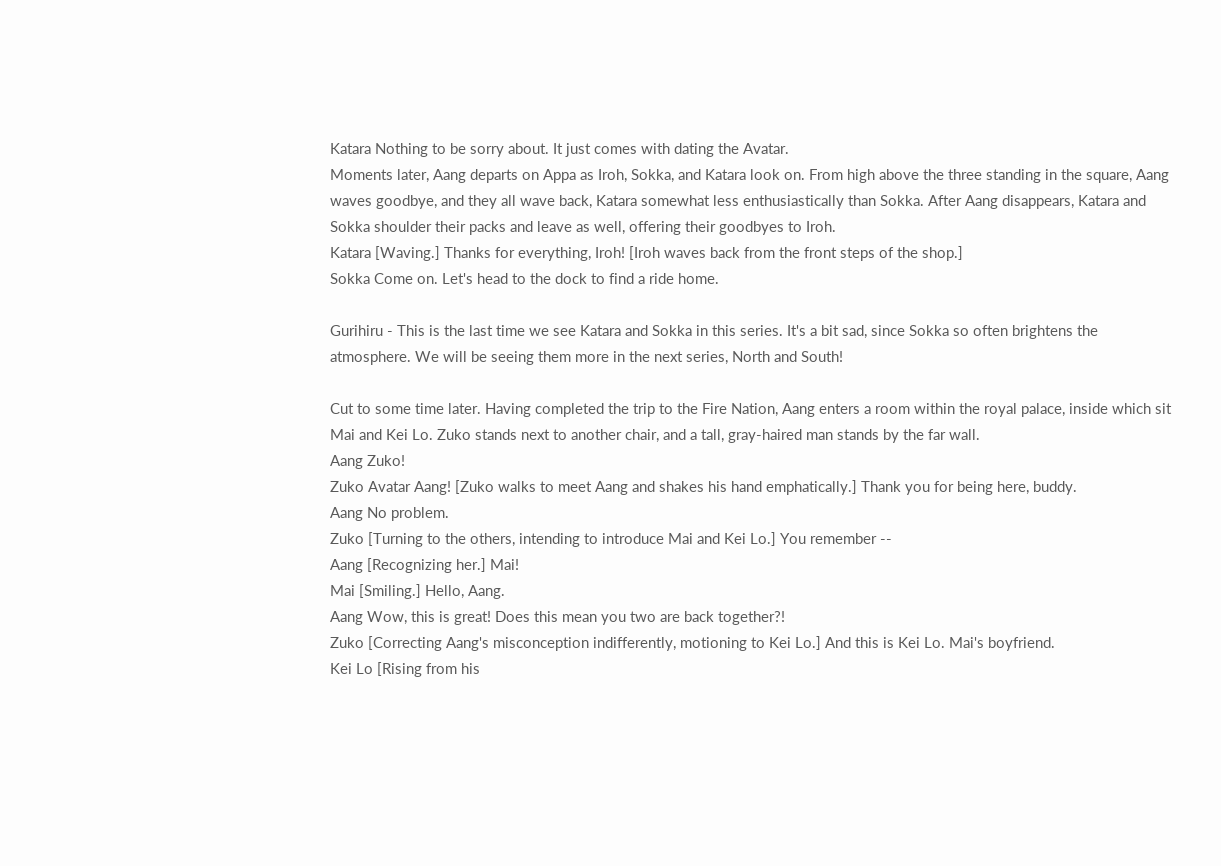Katara Nothing to be sorry about. It just comes with dating the Avatar.
Moments later, Aang departs on Appa as Iroh, Sokka, and Katara look on. From high above the three standing in the square, Aang waves goodbye, and they all wave back, Katara somewhat less enthusiastically than Sokka. After Aang disappears, Katara and Sokka shoulder their packs and leave as well, offering their goodbyes to Iroh.
Katara [Waving.] Thanks for everything, Iroh! [Iroh waves back from the front steps of the shop.]
Sokka Come on. Let's head to the dock to find a ride home.

Gurihiru - This is the last time we see Katara and Sokka in this series. It's a bit sad, since Sokka so often brightens the atmosphere. We will be seeing them more in the next series, North and South!

Cut to some time later. Having completed the trip to the Fire Nation, Aang enters a room within the royal palace, inside which sit Mai and Kei Lo. Zuko stands next to another chair, and a tall, gray-haired man stands by the far wall.
Aang Zuko!
Zuko Avatar Aang! [Zuko walks to meet Aang and shakes his hand emphatically.] Thank you for being here, buddy.
Aang No problem.
Zuko [Turning to the others, intending to introduce Mai and Kei Lo.] You remember --
Aang [Recognizing her.] Mai!
Mai [Smiling.] Hello, Aang.
Aang Wow, this is great! Does this mean you two are back together?!
Zuko [Correcting Aang's misconception indifferently, motioning to Kei Lo.] And this is Kei Lo. Mai's boyfriend.
Kei Lo [Rising from his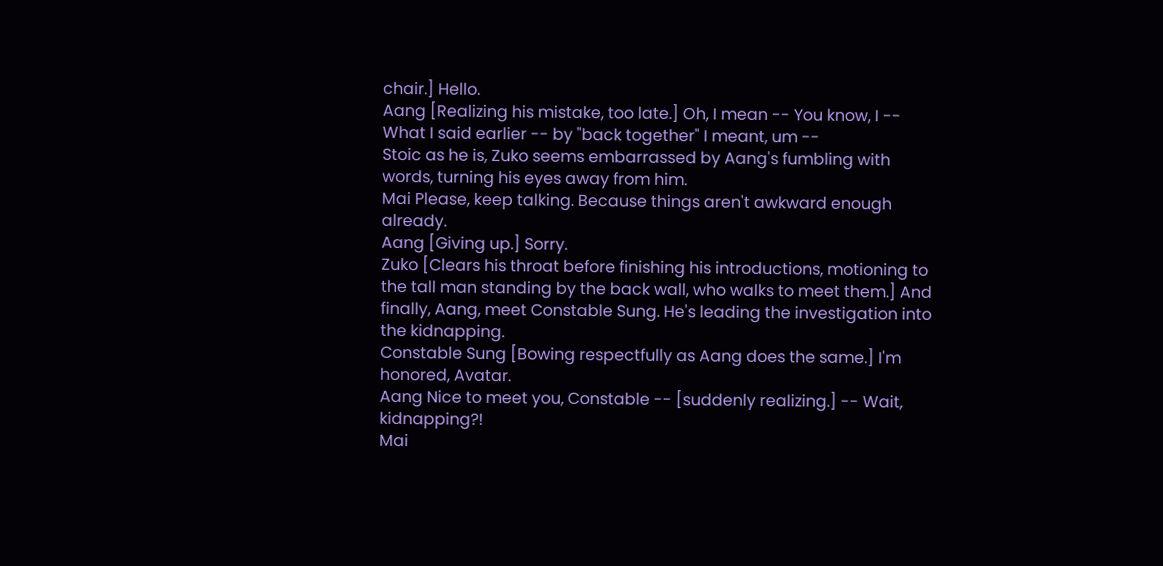chair.] Hello.
Aang [Realizing his mistake, too late.] Oh, I mean -- You know, I -- What I said earlier -- by "back together" I meant, um --
Stoic as he is, Zuko seems embarrassed by Aang's fumbling with words, turning his eyes away from him.
Mai Please, keep talking. Because things aren't awkward enough already.
Aang [Giving up.] Sorry.
Zuko [Clears his throat before finishing his introductions, motioning to the tall man standing by the back wall, who walks to meet them.] And finally, Aang, meet Constable Sung. He's leading the investigation into the kidnapping.
Constable Sung [Bowing respectfully as Aang does the same.] I'm honored, Avatar.
Aang Nice to meet you, Constable -- [suddenly realizing.] -- Wait, kidnapping?!
Mai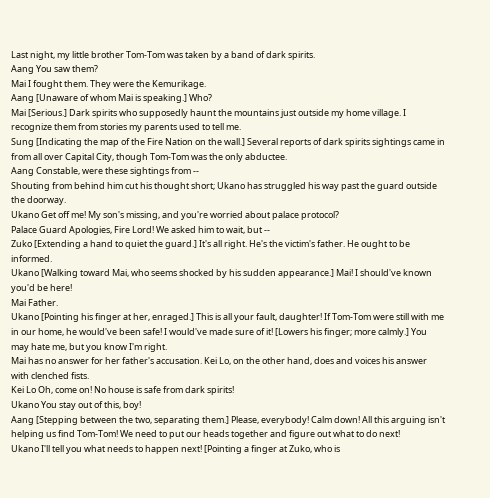Last night, my little brother Tom-Tom was taken by a band of dark spirits.
Aang You saw them?
Mai I fought them. They were the Kemurikage.
Aang [Unaware of whom Mai is speaking.] Who?
Mai [Serious.] Dark spirits who supposedly haunt the mountains just outside my home village. I recognize them from stories my parents used to tell me.
Sung [Indicating the map of the Fire Nation on the wall.] Several reports of dark spirits sightings came in from all over Capital City, though Tom-Tom was the only abductee.
Aang Constable, were these sightings from --
Shouting from behind him cut his thought short; Ukano has struggled his way past the guard outside the doorway.
Ukano Get off me! My son's missing, and you're worried about palace protocol?
Palace Guard Apologies, Fire Lord! We asked him to wait, but --
Zuko [Extending a hand to quiet the guard.] It's all right. He's the victim's father. He ought to be informed.
Ukano [Walking toward Mai, who seems shocked by his sudden appearance.] Mai! I should've known you'd be here!
Mai Father.
Ukano [Pointing his finger at her, enraged.] This is all your fault, daughter! If Tom-Tom were still with me in our home, he would've been safe! I would've made sure of it! [Lowers his finger; more calmly.] You may hate me, but you know I'm right.
Mai has no answer for her father's accusation. Kei Lo, on the other hand, does and voices his answer with clenched fists.
Kei Lo Oh, come on! No house is safe from dark spirits!
Ukano You stay out of this, boy!
Aang [Stepping between the two, separating them.] Please, everybody! Calm down! All this arguing isn't helping us find Tom-Tom! We need to put our heads together and figure out what to do next!
Ukano I'll tell you what needs to happen next! [Pointing a finger at Zuko, who is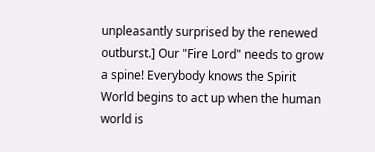unpleasantly surprised by the renewed outburst.] Our "Fire Lord" needs to grow a spine! Everybody knows the Spirit World begins to act up when the human world is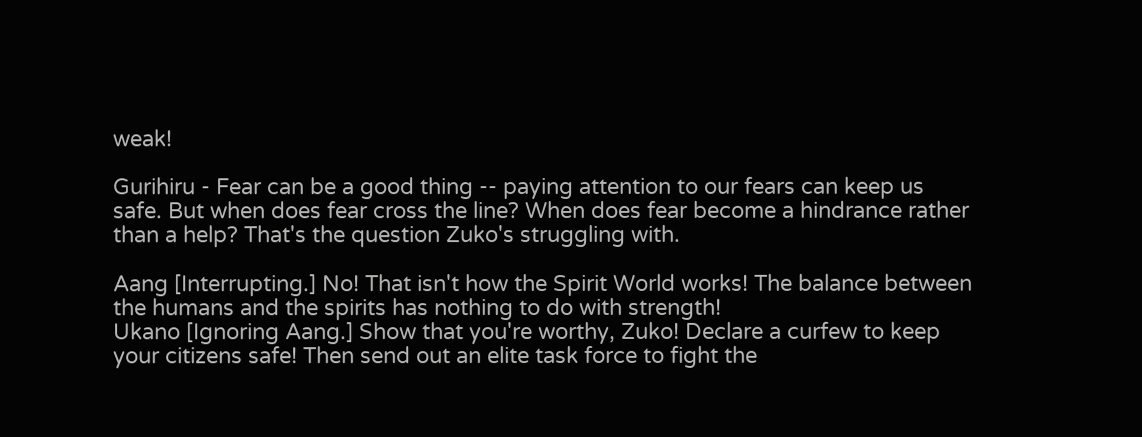weak!

Gurihiru - Fear can be a good thing -- paying attention to our fears can keep us safe. But when does fear cross the line? When does fear become a hindrance rather than a help? That's the question Zuko's struggling with.

Aang [Interrupting.] No! That isn't how the Spirit World works! The balance between the humans and the spirits has nothing to do with strength!
Ukano [Ignoring Aang.] Show that you're worthy, Zuko! Declare a curfew to keep your citizens safe! Then send out an elite task force to fight the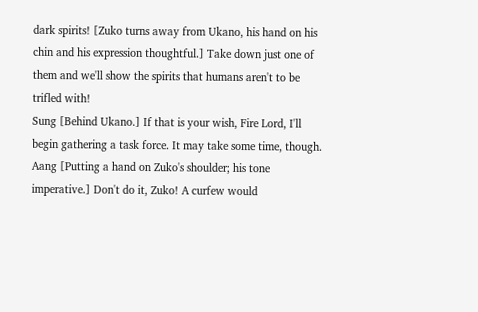dark spirits! [Zuko turns away from Ukano, his hand on his chin and his expression thoughtful.] Take down just one of them and we'll show the spirits that humans aren't to be trifled with!
Sung [Behind Ukano.] If that is your wish, Fire Lord, I'll begin gathering a task force. It may take some time, though.
Aang [Putting a hand on Zuko's shoulder; his tone imperative.] Don't do it, Zuko! A curfew would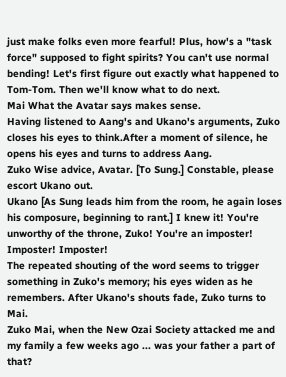just make folks even more fearful! Plus, how's a "task force" supposed to fight spirits? You can't use normal bending! Let's first figure out exactly what happened to Tom-Tom. Then we'll know what to do next.
Mai What the Avatar says makes sense.
Having listened to Aang's and Ukano's arguments, Zuko closes his eyes to think.After a moment of silence, he opens his eyes and turns to address Aang.
Zuko Wise advice, Avatar. [To Sung.] Constable, please escort Ukano out.
Ukano [As Sung leads him from the room, he again loses his composure, beginning to rant.] I knew it! You're unworthy of the throne, Zuko! You're an imposter! Imposter! Imposter!
The repeated shouting of the word seems to trigger something in Zuko's memory; his eyes widen as he remembers. After Ukano's shouts fade, Zuko turns to Mai.
Zuko Mai, when the New Ozai Society attacked me and my family a few weeks ago ... was your father a part of that?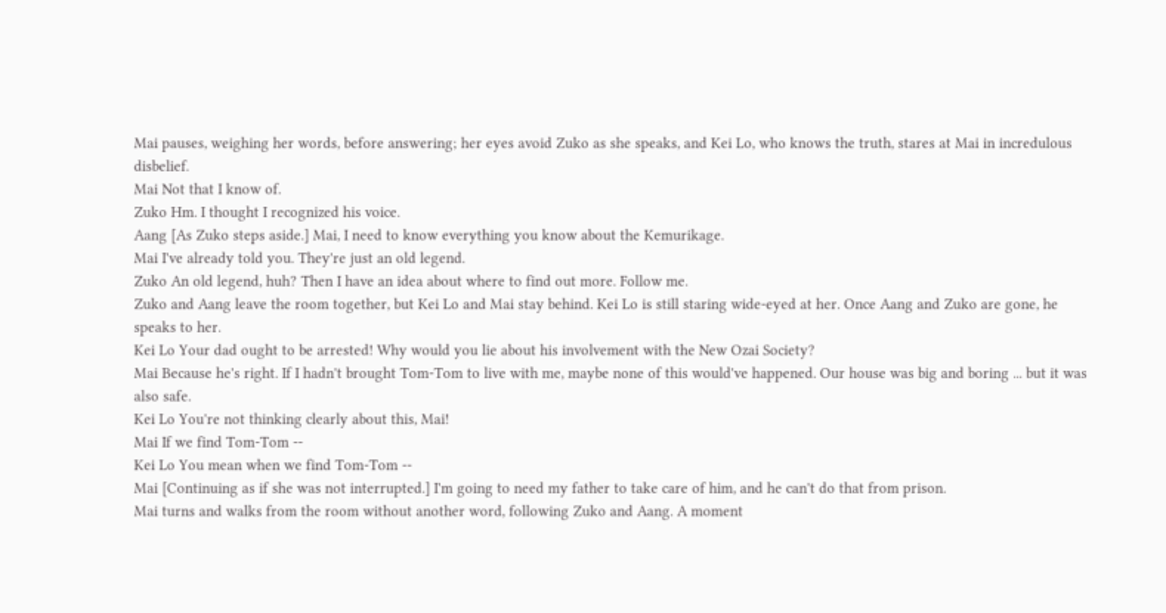Mai pauses, weighing her words, before answering; her eyes avoid Zuko as she speaks, and Kei Lo, who knows the truth, stares at Mai in incredulous disbelief.
Mai Not that I know of.
Zuko Hm. I thought I recognized his voice.
Aang [As Zuko steps aside.] Mai, I need to know everything you know about the Kemurikage.
Mai I've already told you. They're just an old legend.
Zuko An old legend, huh? Then I have an idea about where to find out more. Follow me.
Zuko and Aang leave the room together, but Kei Lo and Mai stay behind. Kei Lo is still staring wide-eyed at her. Once Aang and Zuko are gone, he speaks to her.
Kei Lo Your dad ought to be arrested! Why would you lie about his involvement with the New Ozai Society?
Mai Because he's right. If I hadn't brought Tom-Tom to live with me, maybe none of this would've happened. Our house was big and boring ... but it was also safe.
Kei Lo You're not thinking clearly about this, Mai!
Mai If we find Tom-Tom --
Kei Lo You mean when we find Tom-Tom --
Mai [Continuing as if she was not interrupted.] I'm going to need my father to take care of him, and he can't do that from prison.
Mai turns and walks from the room without another word, following Zuko and Aang. A moment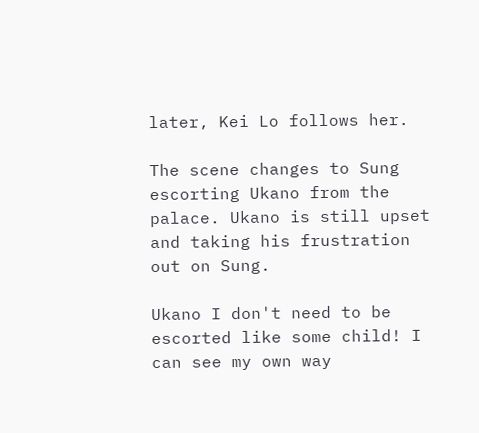later, Kei Lo follows her.

The scene changes to Sung escorting Ukano from the palace. Ukano is still upset and taking his frustration out on Sung.

Ukano I don't need to be escorted like some child! I can see my own way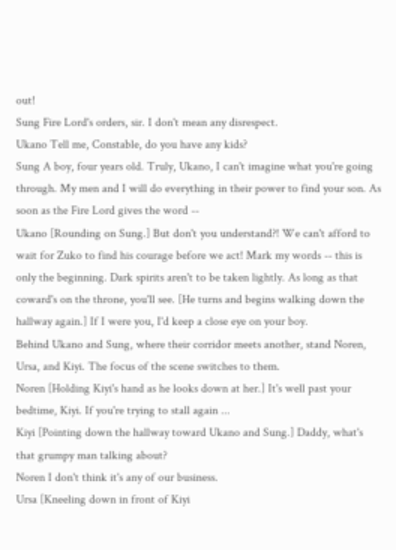out!
Sung Fire Lord's orders, sir. I don't mean any disrespect.
Ukano Tell me, Constable, do you have any kids?
Sung A boy, four years old. Truly, Ukano, I can't imagine what you're going through. My men and I will do everything in their power to find your son. As soon as the Fire Lord gives the word --
Ukano [Rounding on Sung.] But don't you understand?! We can't afford to wait for Zuko to find his courage before we act! Mark my words -- this is only the beginning. Dark spirits aren't to be taken lightly. As long as that coward's on the throne, you'll see. [He turns and begins walking down the hallway again.] If I were you, I'd keep a close eye on your boy.
Behind Ukano and Sung, where their corridor meets another, stand Noren, Ursa, and Kiyi. The focus of the scene switches to them.
Noren [Holding Kiyi's hand as he looks down at her.] It's well past your bedtime, Kiyi. If you're trying to stall again ...
Kiyi [Pointing down the hallway toward Ukano and Sung.] Daddy, what's that grumpy man talking about?
Noren I don't think it's any of our business.
Ursa [Kneeling down in front of Kiyi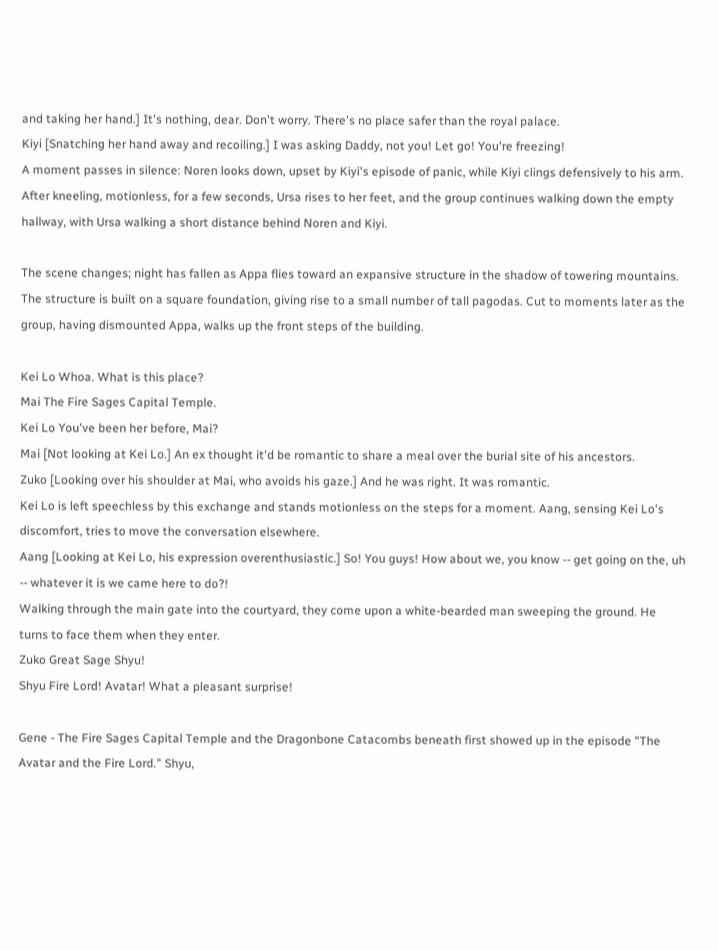and taking her hand.] It's nothing, dear. Don't worry. There's no place safer than the royal palace.
Kiyi [Snatching her hand away and recoiling.] I was asking Daddy, not you! Let go! You're freezing!
A moment passes in silence: Noren looks down, upset by Kiyi's episode of panic, while Kiyi clings defensively to his arm. After kneeling, motionless, for a few seconds, Ursa rises to her feet, and the group continues walking down the empty hallway, with Ursa walking a short distance behind Noren and Kiyi.

The scene changes; night has fallen as Appa flies toward an expansive structure in the shadow of towering mountains. The structure is built on a square foundation, giving rise to a small number of tall pagodas. Cut to moments later as the group, having dismounted Appa, walks up the front steps of the building.

Kei Lo Whoa. What is this place?
Mai The Fire Sages Capital Temple.
Kei Lo You've been her before, Mai?
Mai [Not looking at Kei Lo.] An ex thought it'd be romantic to share a meal over the burial site of his ancestors.
Zuko [Looking over his shoulder at Mai, who avoids his gaze.] And he was right. It was romantic.
Kei Lo is left speechless by this exchange and stands motionless on the steps for a moment. Aang, sensing Kei Lo's discomfort, tries to move the conversation elsewhere.
Aang [Looking at Kei Lo, his expression overenthusiastic.] So! You guys! How about we, you know -- get going on the, uh -- whatever it is we came here to do?!
Walking through the main gate into the courtyard, they come upon a white-bearded man sweeping the ground. He turns to face them when they enter.
Zuko Great Sage Shyu!
Shyu Fire Lord! Avatar! What a pleasant surprise!

Gene - The Fire Sages Capital Temple and the Dragonbone Catacombs beneath first showed up in the episode "The Avatar and the Fire Lord." Shyu,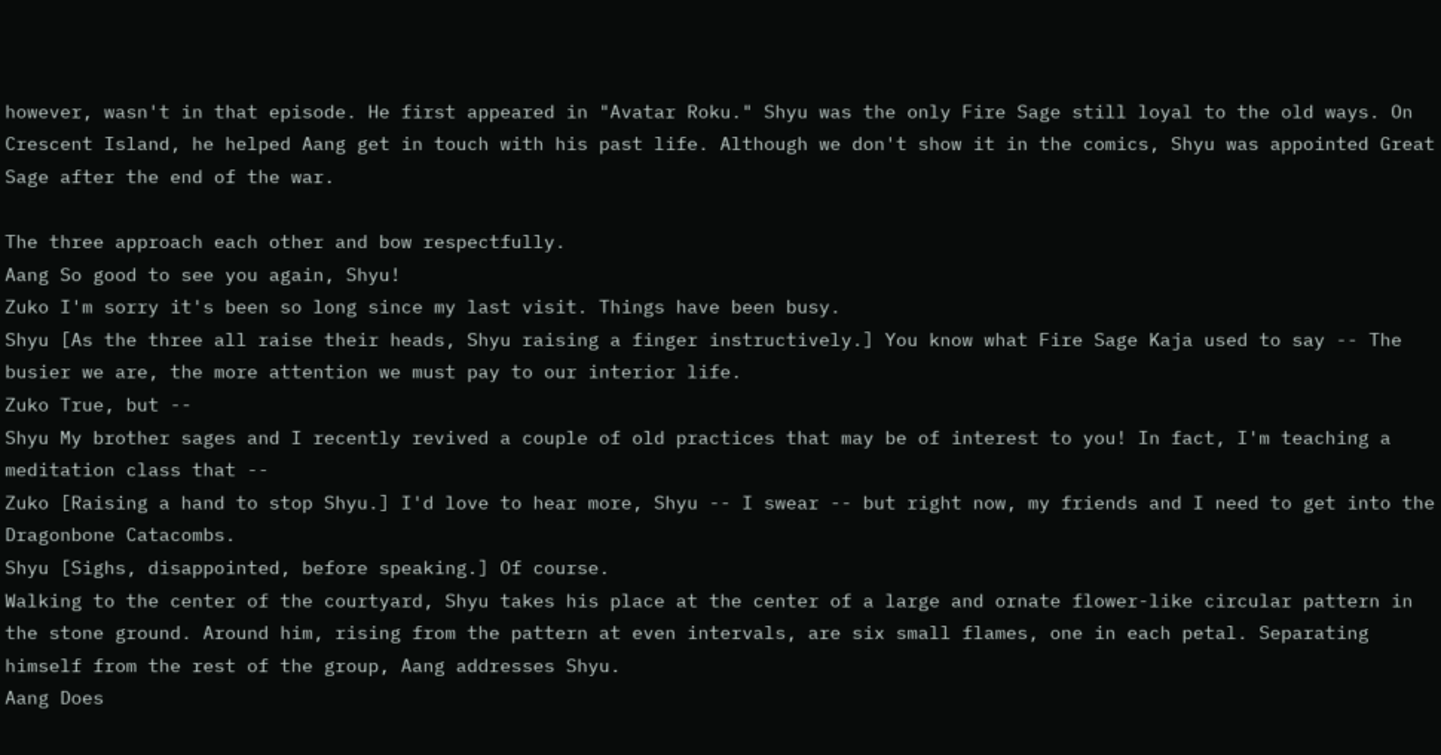however, wasn't in that episode. He first appeared in "Avatar Roku." Shyu was the only Fire Sage still loyal to the old ways. On Crescent Island, he helped Aang get in touch with his past life. Although we don't show it in the comics, Shyu was appointed Great Sage after the end of the war.

The three approach each other and bow respectfully.
Aang So good to see you again, Shyu!
Zuko I'm sorry it's been so long since my last visit. Things have been busy.
Shyu [As the three all raise their heads, Shyu raising a finger instructively.] You know what Fire Sage Kaja used to say -- The busier we are, the more attention we must pay to our interior life.
Zuko True, but --
Shyu My brother sages and I recently revived a couple of old practices that may be of interest to you! In fact, I'm teaching a meditation class that --
Zuko [Raising a hand to stop Shyu.] I'd love to hear more, Shyu -- I swear -- but right now, my friends and I need to get into the Dragonbone Catacombs.
Shyu [Sighs, disappointed, before speaking.] Of course.
Walking to the center of the courtyard, Shyu takes his place at the center of a large and ornate flower-like circular pattern in the stone ground. Around him, rising from the pattern at even intervals, are six small flames, one in each petal. Separating himself from the rest of the group, Aang addresses Shyu.
Aang Does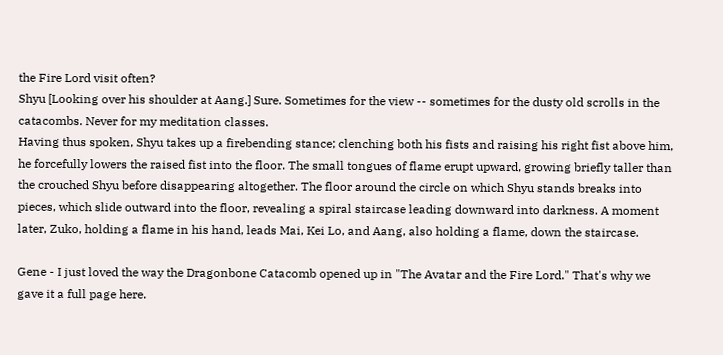the Fire Lord visit often?
Shyu [Looking over his shoulder at Aang.] Sure. Sometimes for the view -- sometimes for the dusty old scrolls in the catacombs. Never for my meditation classes.
Having thus spoken, Shyu takes up a firebending stance; clenching both his fists and raising his right fist above him, he forcefully lowers the raised fist into the floor. The small tongues of flame erupt upward, growing briefly taller than the crouched Shyu before disappearing altogether. The floor around the circle on which Shyu stands breaks into pieces, which slide outward into the floor, revealing a spiral staircase leading downward into darkness. A moment later, Zuko, holding a flame in his hand, leads Mai, Kei Lo, and Aang, also holding a flame, down the staircase.

Gene - I just loved the way the Dragonbone Catacomb opened up in "The Avatar and the Fire Lord." That's why we gave it a full page here.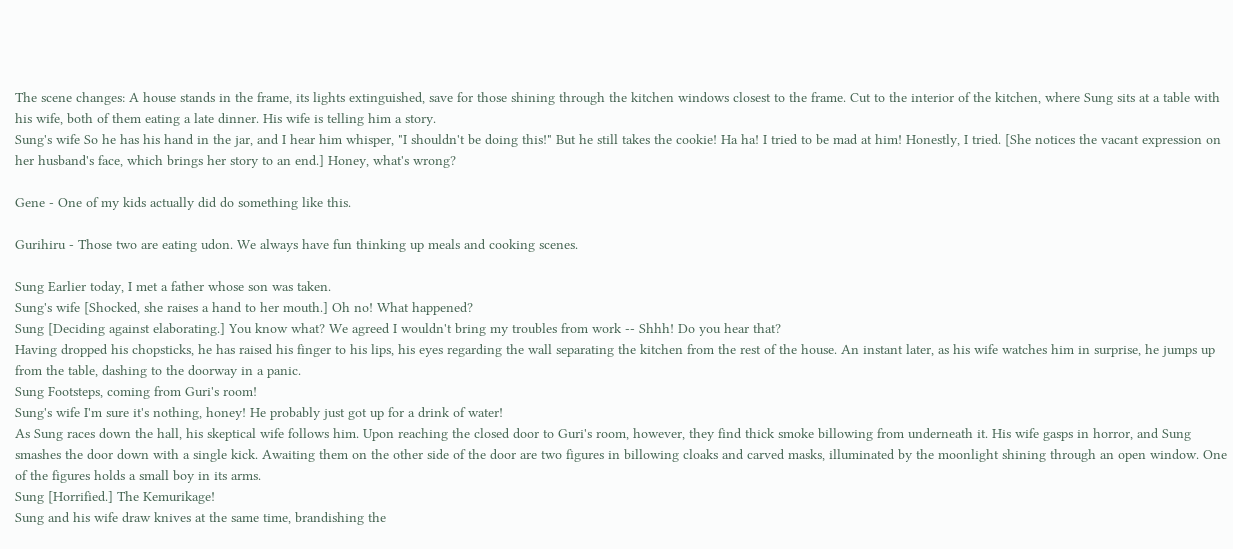The scene changes: A house stands in the frame, its lights extinguished, save for those shining through the kitchen windows closest to the frame. Cut to the interior of the kitchen, where Sung sits at a table with his wife, both of them eating a late dinner. His wife is telling him a story.
Sung's wife So he has his hand in the jar, and I hear him whisper, "I shouldn't be doing this!" But he still takes the cookie! Ha ha! I tried to be mad at him! Honestly, I tried. [She notices the vacant expression on her husband's face, which brings her story to an end.] Honey, what's wrong?

Gene - One of my kids actually did do something like this.

Gurihiru - Those two are eating udon. We always have fun thinking up meals and cooking scenes.

Sung Earlier today, I met a father whose son was taken.
Sung's wife [Shocked, she raises a hand to her mouth.] Oh no! What happened?
Sung [Deciding against elaborating.] You know what? We agreed I wouldn't bring my troubles from work -- Shhh! Do you hear that?
Having dropped his chopsticks, he has raised his finger to his lips, his eyes regarding the wall separating the kitchen from the rest of the house. An instant later, as his wife watches him in surprise, he jumps up from the table, dashing to the doorway in a panic.
Sung Footsteps, coming from Guri's room!
Sung's wife I'm sure it's nothing, honey! He probably just got up for a drink of water!
As Sung races down the hall, his skeptical wife follows him. Upon reaching the closed door to Guri's room, however, they find thick smoke billowing from underneath it. His wife gasps in horror, and Sung smashes the door down with a single kick. Awaiting them on the other side of the door are two figures in billowing cloaks and carved masks, illuminated by the moonlight shining through an open window. One of the figures holds a small boy in its arms.
Sung [Horrified.] The Kemurikage!
Sung and his wife draw knives at the same time, brandishing the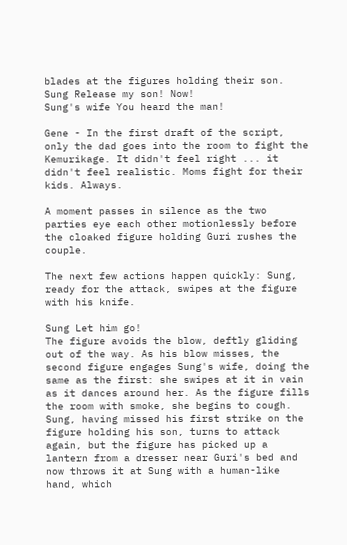blades at the figures holding their son.
Sung Release my son! Now!
Sung's wife You heard the man!

Gene - In the first draft of the script, only the dad goes into the room to fight the Kemurikage. It didn't feel right ... it didn't feel realistic. Moms fight for their kids. Always.

A moment passes in silence as the two parties eye each other motionlessly before the cloaked figure holding Guri rushes the couple.

The next few actions happen quickly: Sung, ready for the attack, swipes at the figure with his knife.

Sung Let him go!
The figure avoids the blow, deftly gliding out of the way. As his blow misses, the second figure engages Sung's wife, doing the same as the first: she swipes at it in vain as it dances around her. As the figure fills the room with smoke, she begins to cough. Sung, having missed his first strike on the figure holding his son, turns to attack again, but the figure has picked up a lantern from a dresser near Guri's bed and now throws it at Sung with a human-like hand, which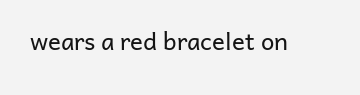wears a red bracelet on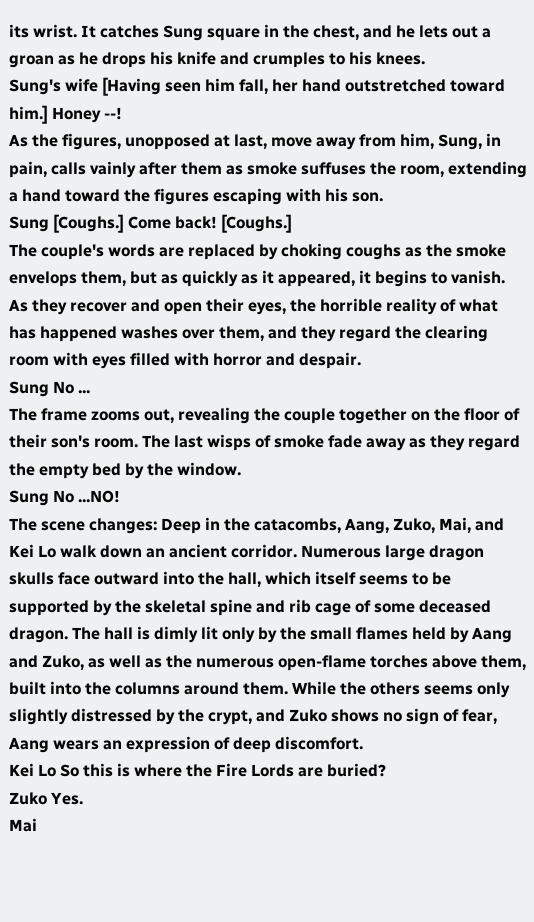its wrist. It catches Sung square in the chest, and he lets out a groan as he drops his knife and crumples to his knees.
Sung's wife [Having seen him fall, her hand outstretched toward him.] Honey --!
As the figures, unopposed at last, move away from him, Sung, in pain, calls vainly after them as smoke suffuses the room, extending a hand toward the figures escaping with his son.
Sung [Coughs.] Come back! [Coughs.]
The couple's words are replaced by choking coughs as the smoke envelops them, but as quickly as it appeared, it begins to vanish. As they recover and open their eyes, the horrible reality of what has happened washes over them, and they regard the clearing room with eyes filled with horror and despair.
Sung No ...
The frame zooms out, revealing the couple together on the floor of their son's room. The last wisps of smoke fade away as they regard the empty bed by the window.
Sung No ...NO!
The scene changes: Deep in the catacombs, Aang, Zuko, Mai, and Kei Lo walk down an ancient corridor. Numerous large dragon skulls face outward into the hall, which itself seems to be supported by the skeletal spine and rib cage of some deceased dragon. The hall is dimly lit only by the small flames held by Aang and Zuko, as well as the numerous open-flame torches above them, built into the columns around them. While the others seems only slightly distressed by the crypt, and Zuko shows no sign of fear, Aang wears an expression of deep discomfort.
Kei Lo So this is where the Fire Lords are buried?
Zuko Yes.
Mai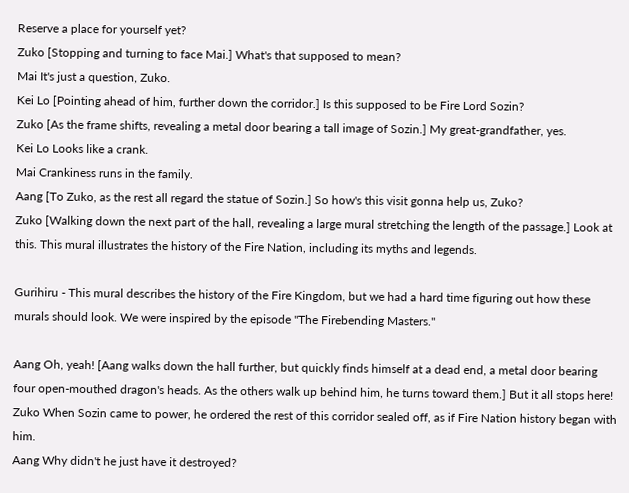Reserve a place for yourself yet?
Zuko [Stopping and turning to face Mai.] What's that supposed to mean?
Mai It's just a question, Zuko.
Kei Lo [Pointing ahead of him, further down the corridor.] Is this supposed to be Fire Lord Sozin?
Zuko [As the frame shifts, revealing a metal door bearing a tall image of Sozin.] My great-grandfather, yes.
Kei Lo Looks like a crank.
Mai Crankiness runs in the family.
Aang [To Zuko, as the rest all regard the statue of Sozin.] So how's this visit gonna help us, Zuko?
Zuko [Walking down the next part of the hall, revealing a large mural stretching the length of the passage.] Look at this. This mural illustrates the history of the Fire Nation, including its myths and legends.

Gurihiru - This mural describes the history of the Fire Kingdom, but we had a hard time figuring out how these murals should look. We were inspired by the episode "The Firebending Masters."

Aang Oh, yeah! [Aang walks down the hall further, but quickly finds himself at a dead end, a metal door bearing four open-mouthed dragon's heads. As the others walk up behind him, he turns toward them.] But it all stops here!
Zuko When Sozin came to power, he ordered the rest of this corridor sealed off, as if Fire Nation history began with him.
Aang Why didn't he just have it destroyed?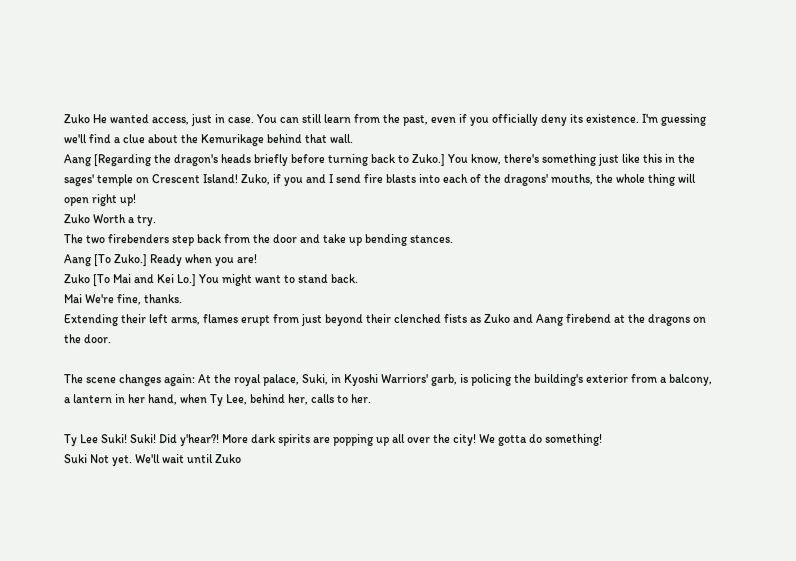Zuko He wanted access, just in case. You can still learn from the past, even if you officially deny its existence. I'm guessing we'll find a clue about the Kemurikage behind that wall.
Aang [Regarding the dragon's heads briefly before turning back to Zuko.] You know, there's something just like this in the sages' temple on Crescent Island! Zuko, if you and I send fire blasts into each of the dragons' mouths, the whole thing will open right up!
Zuko Worth a try.
The two firebenders step back from the door and take up bending stances.
Aang [To Zuko.] Ready when you are!
Zuko [To Mai and Kei Lo.] You might want to stand back.
Mai We're fine, thanks.
Extending their left arms, flames erupt from just beyond their clenched fists as Zuko and Aang firebend at the dragons on the door.

The scene changes again: At the royal palace, Suki, in Kyoshi Warriors' garb, is policing the building's exterior from a balcony, a lantern in her hand, when Ty Lee, behind her, calls to her.

Ty Lee Suki! Suki! Did y'hear?! More dark spirits are popping up all over the city! We gotta do something!
Suki Not yet. We'll wait until Zuko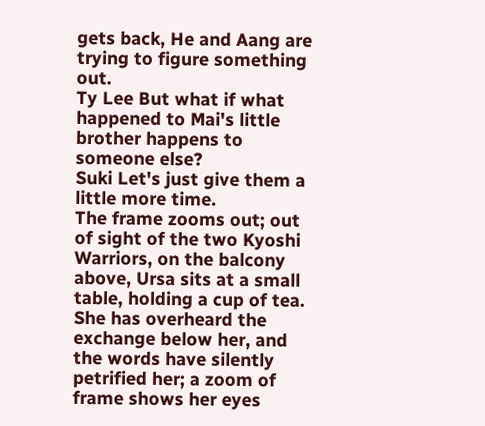gets back, He and Aang are trying to figure something out.
Ty Lee But what if what happened to Mai's little brother happens to someone else?
Suki Let's just give them a little more time.
The frame zooms out; out of sight of the two Kyoshi Warriors, on the balcony above, Ursa sits at a small table, holding a cup of tea. She has overheard the exchange below her, and the words have silently petrified her; a zoom of frame shows her eyes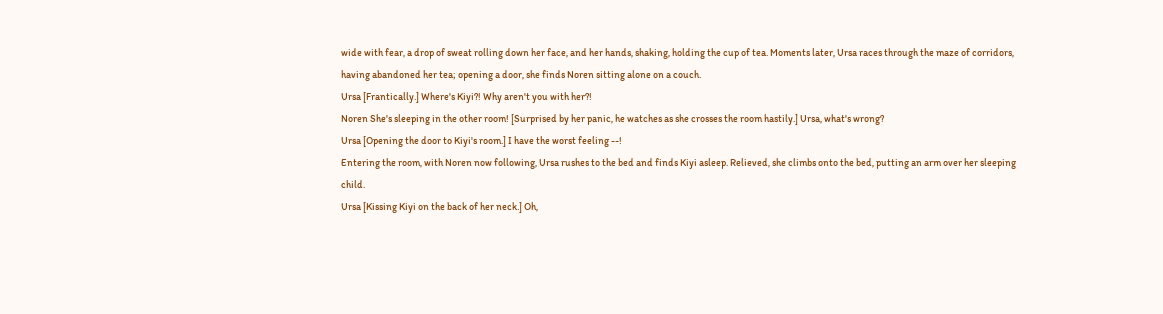wide with fear, a drop of sweat rolling down her face, and her hands, shaking, holding the cup of tea. Moments later, Ursa races through the maze of corridors, having abandoned her tea; opening a door, she finds Noren sitting alone on a couch.
Ursa [Frantically.] Where's Kiyi?! Why aren't you with her?!
Noren She's sleeping in the other room! [Surprised by her panic, he watches as she crosses the room hastily.] Ursa, what's wrong?
Ursa [Opening the door to Kiyi's room.] I have the worst feeling --!
Entering the room, with Noren now following, Ursa rushes to the bed and finds Kiyi asleep. Relieved, she climbs onto the bed, putting an arm over her sleeping child.
Ursa [Kissing Kiyi on the back of her neck.] Oh,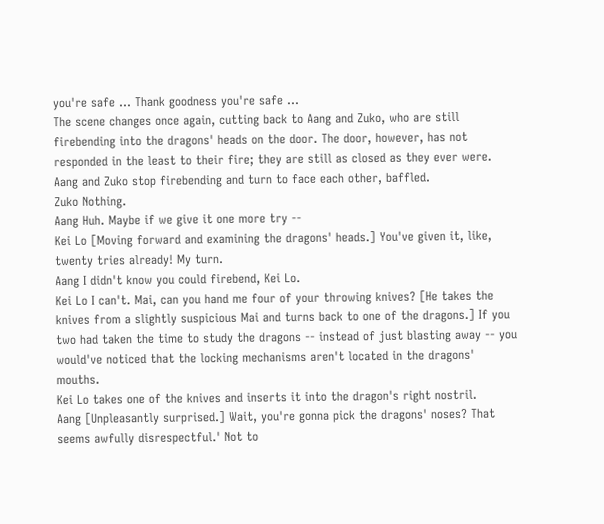you're safe ... Thank goodness you're safe ...
The scene changes once again, cutting back to Aang and Zuko, who are still firebending into the dragons' heads on the door. The door, however, has not responded in the least to their fire; they are still as closed as they ever were. Aang and Zuko stop firebending and turn to face each other, baffled.
Zuko Nothing.
Aang Huh. Maybe if we give it one more try --
Kei Lo [Moving forward and examining the dragons' heads.] You've given it, like, twenty tries already! My turn.
Aang I didn't know you could firebend, Kei Lo.
Kei Lo I can't. Mai, can you hand me four of your throwing knives? [He takes the knives from a slightly suspicious Mai and turns back to one of the dragons.] If you two had taken the time to study the dragons -- instead of just blasting away -- you would've noticed that the locking mechanisms aren't located in the dragons' mouths.
Kei Lo takes one of the knives and inserts it into the dragon's right nostril.
Aang [Unpleasantly surprised.] Wait, you're gonna pick the dragons' noses? That seems awfully disrespectful.' Not to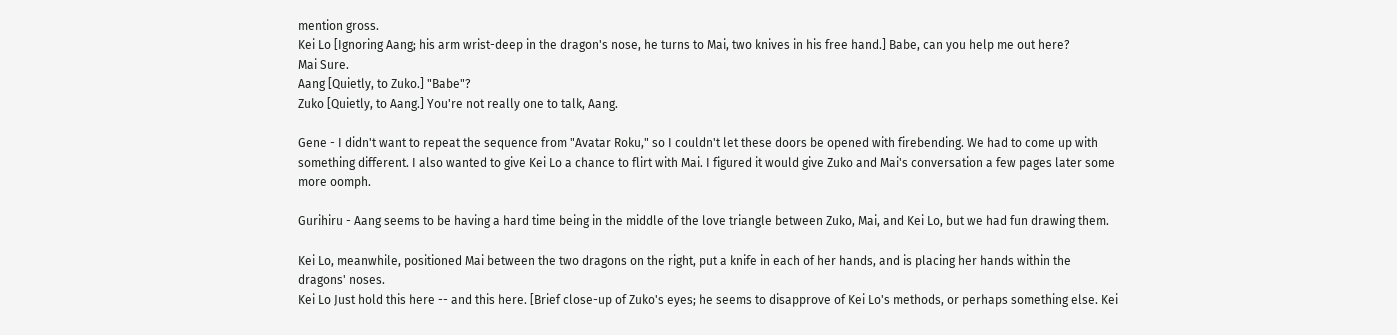mention gross.
Kei Lo [Ignoring Aang; his arm wrist-deep in the dragon's nose, he turns to Mai, two knives in his free hand.] Babe, can you help me out here?
Mai Sure.
Aang [Quietly, to Zuko.] "Babe"?
Zuko [Quietly, to Aang.] You're not really one to talk, Aang.

Gene - I didn't want to repeat the sequence from "Avatar Roku," so I couldn't let these doors be opened with firebending. We had to come up with something different. I also wanted to give Kei Lo a chance to flirt with Mai. I figured it would give Zuko and Mai's conversation a few pages later some more oomph.

Gurihiru - Aang seems to be having a hard time being in the middle of the love triangle between Zuko, Mai, and Kei Lo, but we had fun drawing them.

Kei Lo, meanwhile, positioned Mai between the two dragons on the right, put a knife in each of her hands, and is placing her hands within the dragons' noses.
Kei Lo Just hold this here -- and this here. [Brief close-up of Zuko's eyes; he seems to disapprove of Kei Lo's methods, or perhaps something else. Kei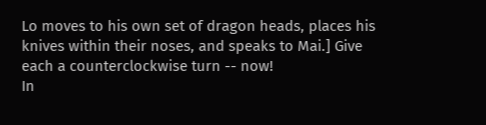Lo moves to his own set of dragon heads, places his knives within their noses, and speaks to Mai.] Give each a counterclockwise turn -- now!
In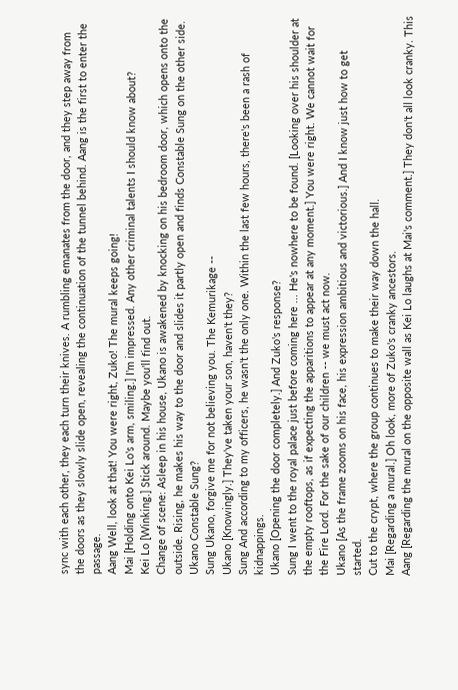sync with each other, they each turn their knives. A rumbling emanates from the door, and they step away from the doors as they slowly slide open, revealing the continuation of the tunnel behind. Aang is the first to enter the passage.
Aang Well, look at that! You were right, Zuko! The mural keeps going!
Mai [Holding onto Kei Lo's arm, smiling.] I'm impressed. Any other criminal talents I should know about?
Kei Lo [Winking.] Stick around. Maybe you'll find out.
Change of scene: Asleep in his house, Ukano is awakened by knocking on his bedroom door, which opens onto the outside. Rising, he makes his way to the door and slides it partly open and finds Constable Sung on the other side.
Ukano Constable Sung?
Sung Ukano, forgive me for not believing you. The Kemurikage --
Ukano [Knowingly.] They've taken your son, haven't they?
Sung And according to my officers, he wasn't the only one. Within the last few hours, there's been a rash of kidnappings.
Ukano [Opening the door completely.] And Zuko's response?
Sung I went to the royal palace just before coming here ... He's nowhere to be found. [Looking over his shoulder at the empty rooftops, as if expecting the apparitions to appear at any moment.] You were right. We cannot wait for the Fire Lord. For the sake of our children -- we must act now.
Ukano [As the frame zooms on his face, his expression ambitious and victorious.] And I know just how to get started.
Cut to the crypt, where the group continues to make their way down the hall.
Mai [Regarding a mural.] Oh look, more of Zuko's cranky ancestors.
Aang [Regarding the mural on the opposite wall as Kei Lo laughs at Mai's comment.] They don't all look cranky. This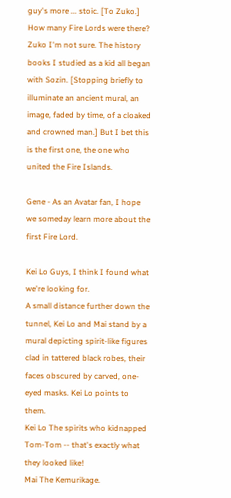guy's more ... stoic. [To Zuko.] How many Fire Lords were there?
Zuko I'm not sure. The history books I studied as a kid all began with Sozin. [Stopping briefly to illuminate an ancient mural, an image, faded by time, of a cloaked and crowned man.] But I bet this is the first one, the one who united the Fire Islands.

Gene - As an Avatar fan, I hope we someday learn more about the first Fire Lord.

Kei Lo Guys, I think I found what we're looking for.
A small distance further down the tunnel, Kei Lo and Mai stand by a mural depicting spirit-like figures clad in tattered black robes, their faces obscured by carved, one-eyed masks. Kei Lo points to them.
Kei Lo The spirits who kidnapped Tom-Tom -- that's exactly what they looked like!
Mai The Kemurikage.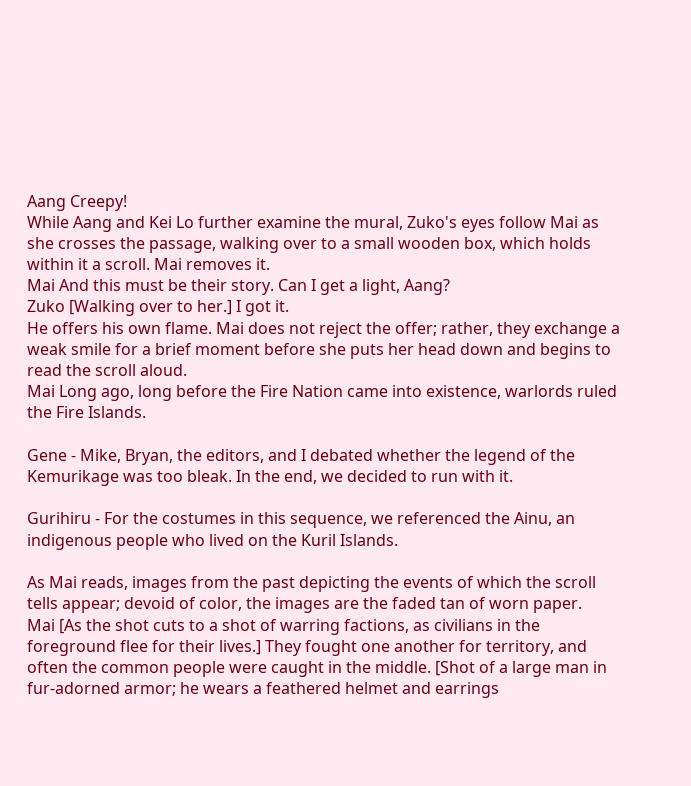Aang Creepy!
While Aang and Kei Lo further examine the mural, Zuko's eyes follow Mai as she crosses the passage, walking over to a small wooden box, which holds within it a scroll. Mai removes it.
Mai And this must be their story. Can I get a light, Aang?
Zuko [Walking over to her.] I got it.
He offers his own flame. Mai does not reject the offer; rather, they exchange a weak smile for a brief moment before she puts her head down and begins to read the scroll aloud.
Mai Long ago, long before the Fire Nation came into existence, warlords ruled the Fire Islands.

Gene - Mike, Bryan, the editors, and I debated whether the legend of the Kemurikage was too bleak. In the end, we decided to run with it.

Gurihiru - For the costumes in this sequence, we referenced the Ainu, an indigenous people who lived on the Kuril Islands.

As Mai reads, images from the past depicting the events of which the scroll tells appear; devoid of color, the images are the faded tan of worn paper.
Mai [As the shot cuts to a shot of warring factions, as civilians in the foreground flee for their lives.] They fought one another for territory, and often the common people were caught in the middle. [Shot of a large man in fur-adorned armor; he wears a feathered helmet and earrings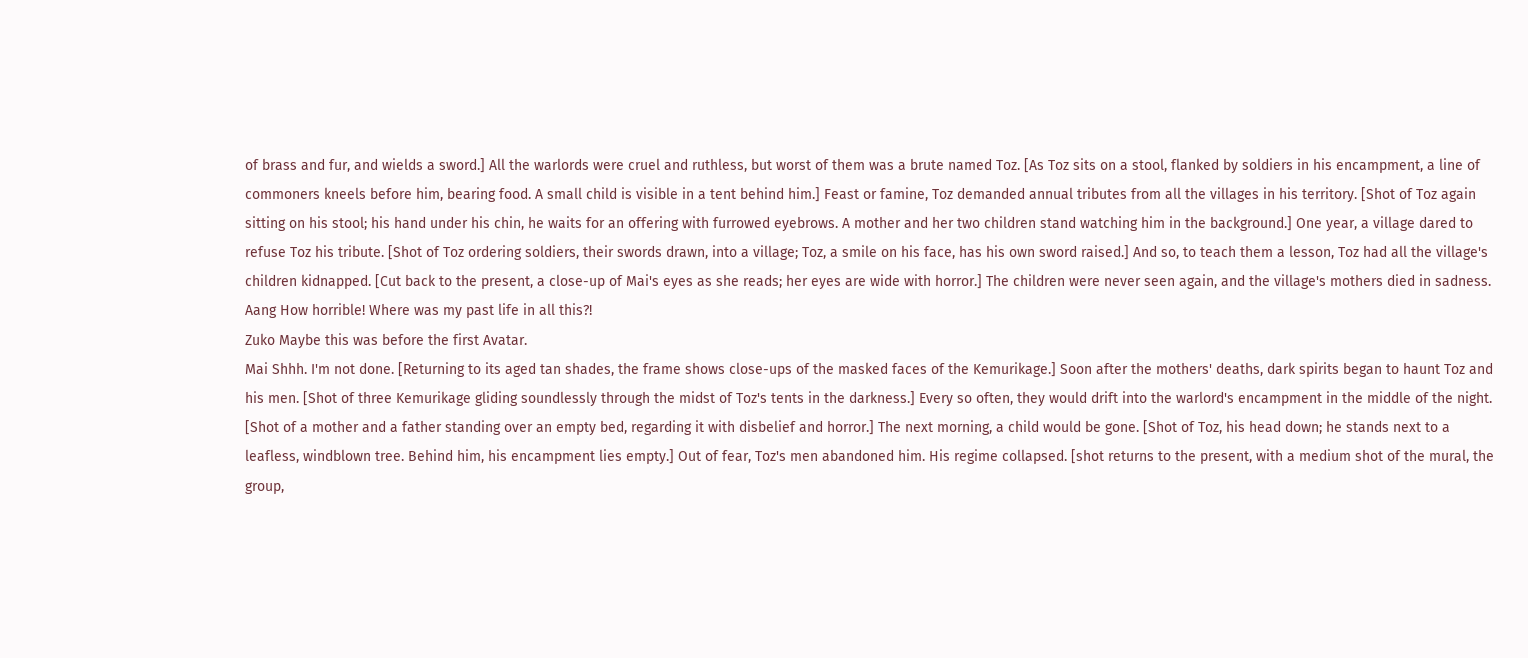of brass and fur, and wields a sword.] All the warlords were cruel and ruthless, but worst of them was a brute named Toz. [As Toz sits on a stool, flanked by soldiers in his encampment, a line of commoners kneels before him, bearing food. A small child is visible in a tent behind him.] Feast or famine, Toz demanded annual tributes from all the villages in his territory. [Shot of Toz again sitting on his stool; his hand under his chin, he waits for an offering with furrowed eyebrows. A mother and her two children stand watching him in the background.] One year, a village dared to refuse Toz his tribute. [Shot of Toz ordering soldiers, their swords drawn, into a village; Toz, a smile on his face, has his own sword raised.] And so, to teach them a lesson, Toz had all the village's children kidnapped. [Cut back to the present, a close-up of Mai's eyes as she reads; her eyes are wide with horror.] The children were never seen again, and the village's mothers died in sadness.
Aang How horrible! Where was my past life in all this?!
Zuko Maybe this was before the first Avatar.
Mai Shhh. I'm not done. [Returning to its aged tan shades, the frame shows close-ups of the masked faces of the Kemurikage.] Soon after the mothers' deaths, dark spirits began to haunt Toz and his men. [Shot of three Kemurikage gliding soundlessly through the midst of Toz's tents in the darkness.] Every so often, they would drift into the warlord's encampment in the middle of the night. [Shot of a mother and a father standing over an empty bed, regarding it with disbelief and horror.] The next morning, a child would be gone. [Shot of Toz, his head down; he stands next to a leafless, windblown tree. Behind him, his encampment lies empty.] Out of fear, Toz's men abandoned him. His regime collapsed. [shot returns to the present, with a medium shot of the mural, the group,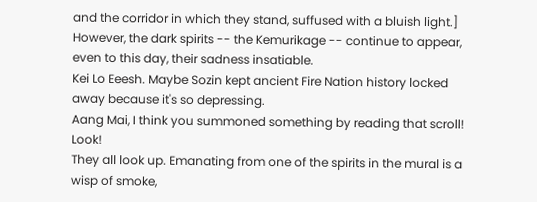and the corridor in which they stand, suffused with a bluish light.] However, the dark spirits -- the Kemurikage -- continue to appear, even to this day, their sadness insatiable.
Kei Lo Eeesh. Maybe Sozin kept ancient Fire Nation history locked away because it's so depressing.
Aang Mai, I think you summoned something by reading that scroll! Look!
They all look up. Emanating from one of the spirits in the mural is a wisp of smoke,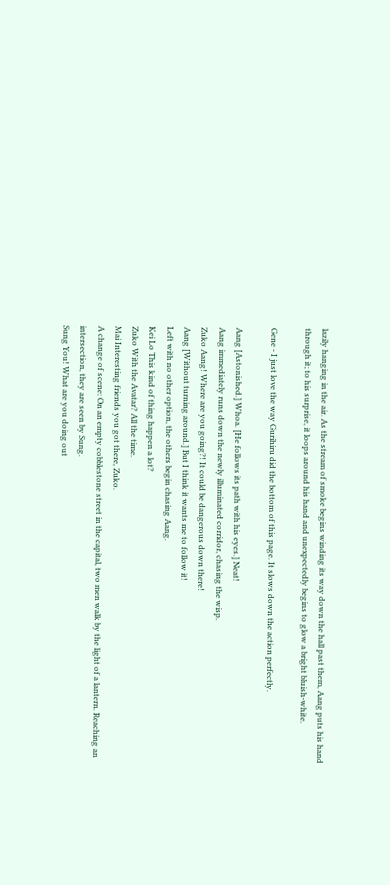lazily hanging in the air. As the stream of smoke begins winding its way down the hall past them, Aang puts his hand through it; to his surprise, it loops around his hand and unexpectedly begins to glow a bright bluish-white.

Gene - I just love the way Gurihiru did the bottom of this page. It slows down the action perfectly.

Aang [Astonished.] Whoa. [He follows its path with his eyes.] Neat!
Aang immediately runs down the newly illuminated corridor, chasing the wisp.
Zuko Aang! Where are you going?! It could be dangerous down there!
Aang [Without turning around.] But I think it wants me to follow it!
Left with no other option, the others begin chasing Aang.
Kei Lo This kind of thing happen a lot?
Zuko With the Avatar? All the time.
Mai Interesting friends you got there, Zuko.
A change of scene: On an empty cobblestone street in the capital, two men walk by the light of a lantern. Reaching an intersection, they are seen by Sung.
Sung You! What are you doing out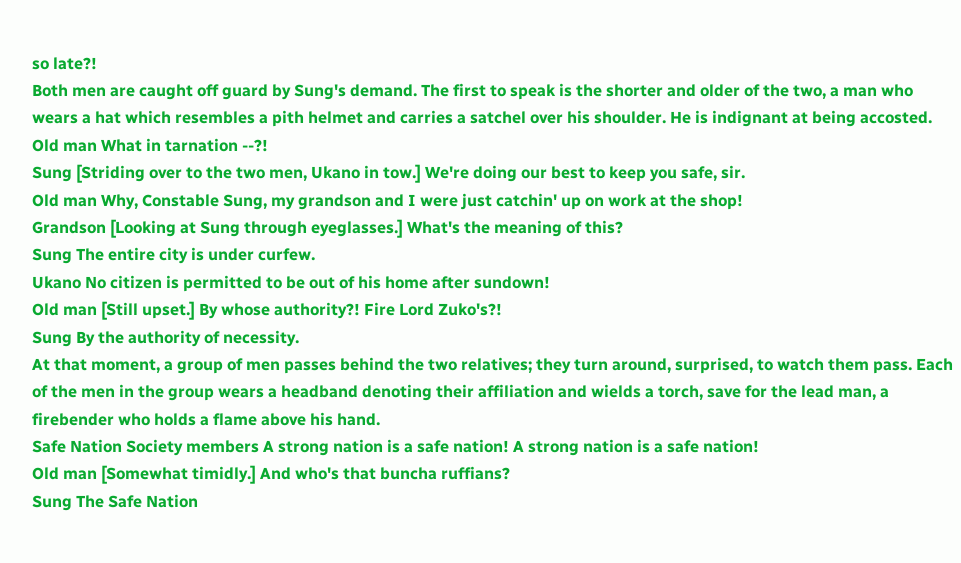so late?!
Both men are caught off guard by Sung's demand. The first to speak is the shorter and older of the two, a man who wears a hat which resembles a pith helmet and carries a satchel over his shoulder. He is indignant at being accosted.
Old man What in tarnation --?!
Sung [Striding over to the two men, Ukano in tow.] We're doing our best to keep you safe, sir.
Old man Why, Constable Sung, my grandson and I were just catchin' up on work at the shop!
Grandson [Looking at Sung through eyeglasses.] What's the meaning of this?
Sung The entire city is under curfew.
Ukano No citizen is permitted to be out of his home after sundown!
Old man [Still upset.] By whose authority?! Fire Lord Zuko's?!
Sung By the authority of necessity.
At that moment, a group of men passes behind the two relatives; they turn around, surprised, to watch them pass. Each of the men in the group wears a headband denoting their affiliation and wields a torch, save for the lead man, a firebender who holds a flame above his hand.
Safe Nation Society members A strong nation is a safe nation! A strong nation is a safe nation!
Old man [Somewhat timidly.] And who's that buncha ruffians?
Sung The Safe Nation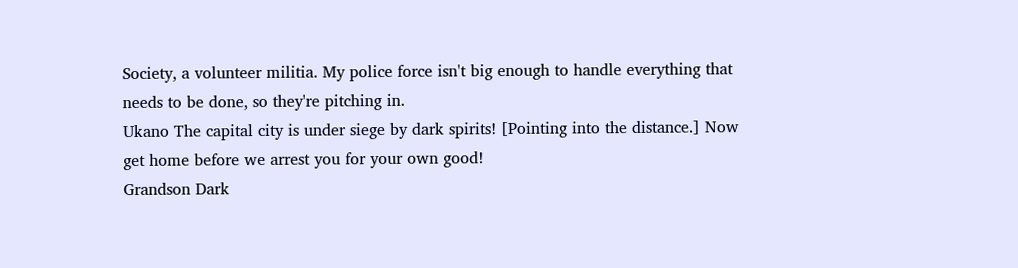Society, a volunteer militia. My police force isn't big enough to handle everything that needs to be done, so they're pitching in.
Ukano The capital city is under siege by dark spirits! [Pointing into the distance.] Now get home before we arrest you for your own good!
Grandson Dark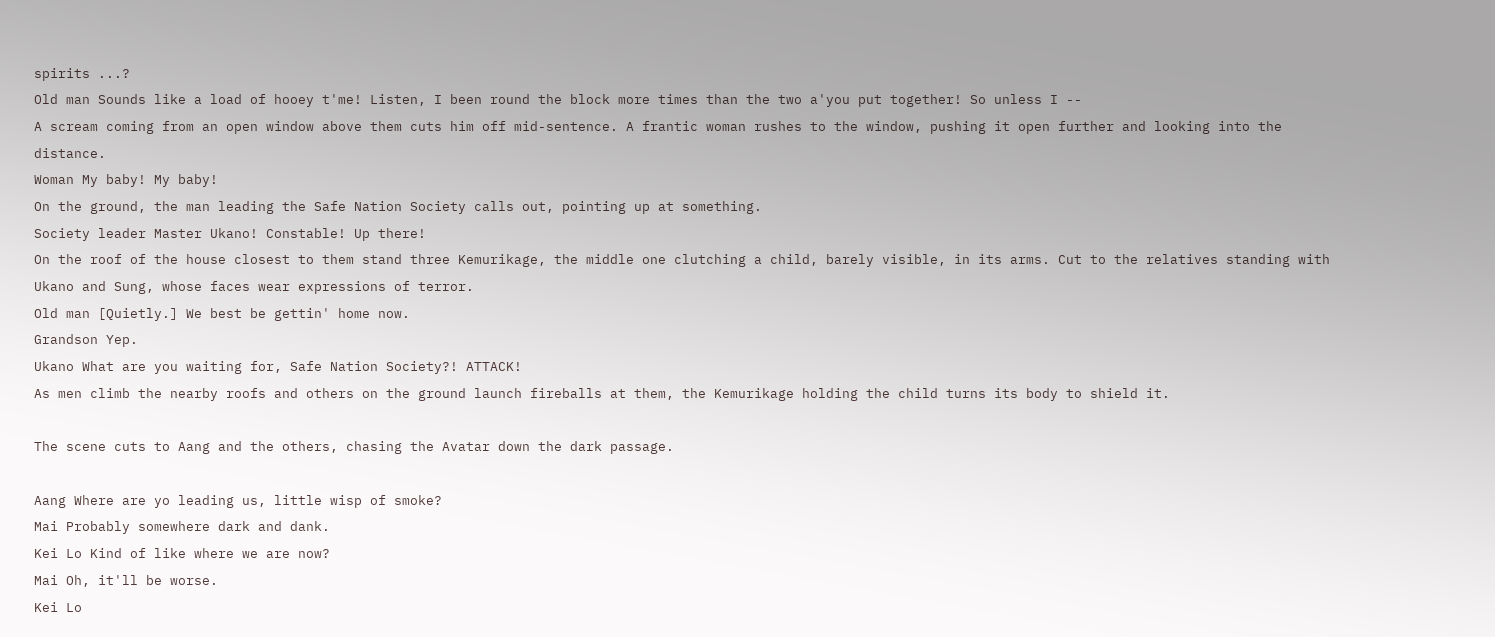spirits ...?
Old man Sounds like a load of hooey t'me! Listen, I been round the block more times than the two a'you put together! So unless I --
A scream coming from an open window above them cuts him off mid-sentence. A frantic woman rushes to the window, pushing it open further and looking into the distance.
Woman My baby! My baby!
On the ground, the man leading the Safe Nation Society calls out, pointing up at something.
Society leader Master Ukano! Constable! Up there!
On the roof of the house closest to them stand three Kemurikage, the middle one clutching a child, barely visible, in its arms. Cut to the relatives standing with Ukano and Sung, whose faces wear expressions of terror.
Old man [Quietly.] We best be gettin' home now.
Grandson Yep.
Ukano What are you waiting for, Safe Nation Society?! ATTACK!
As men climb the nearby roofs and others on the ground launch fireballs at them, the Kemurikage holding the child turns its body to shield it.

The scene cuts to Aang and the others, chasing the Avatar down the dark passage.

Aang Where are yo leading us, little wisp of smoke?
Mai Probably somewhere dark and dank.
Kei Lo Kind of like where we are now?
Mai Oh, it'll be worse.
Kei Lo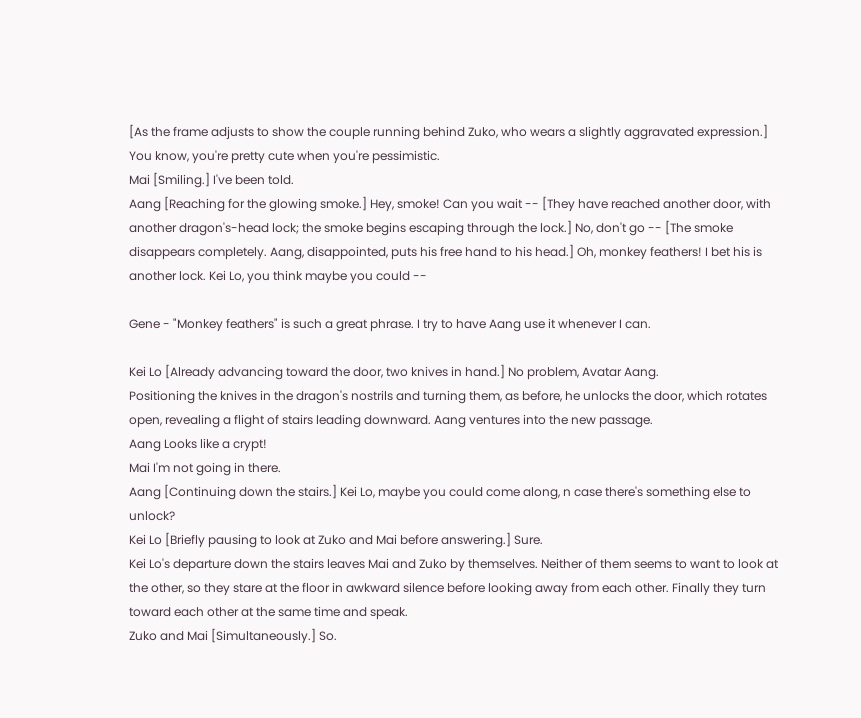[As the frame adjusts to show the couple running behind Zuko, who wears a slightly aggravated expression.] You know, you're pretty cute when you're pessimistic.
Mai [Smiling.] I've been told.
Aang [Reaching for the glowing smoke.] Hey, smoke! Can you wait -- [They have reached another door, with another dragon's-head lock; the smoke begins escaping through the lock.] No, don't go -- [The smoke disappears completely. Aang, disappointed, puts his free hand to his head.] Oh, monkey feathers! I bet his is another lock. Kei Lo, you think maybe you could --

Gene - "Monkey feathers" is such a great phrase. I try to have Aang use it whenever I can.

Kei Lo [Already advancing toward the door, two knives in hand.] No problem, Avatar Aang.
Positioning the knives in the dragon's nostrils and turning them, as before, he unlocks the door, which rotates open, revealing a flight of stairs leading downward. Aang ventures into the new passage.
Aang Looks like a crypt!
Mai I'm not going in there.
Aang [Continuing down the stairs.] Kei Lo, maybe you could come along, n case there's something else to unlock?
Kei Lo [Briefly pausing to look at Zuko and Mai before answering.] Sure.
Kei Lo's departure down the stairs leaves Mai and Zuko by themselves. Neither of them seems to want to look at the other, so they stare at the floor in awkward silence before looking away from each other. Finally they turn toward each other at the same time and speak.
Zuko and Mai [Simultaneously.] So.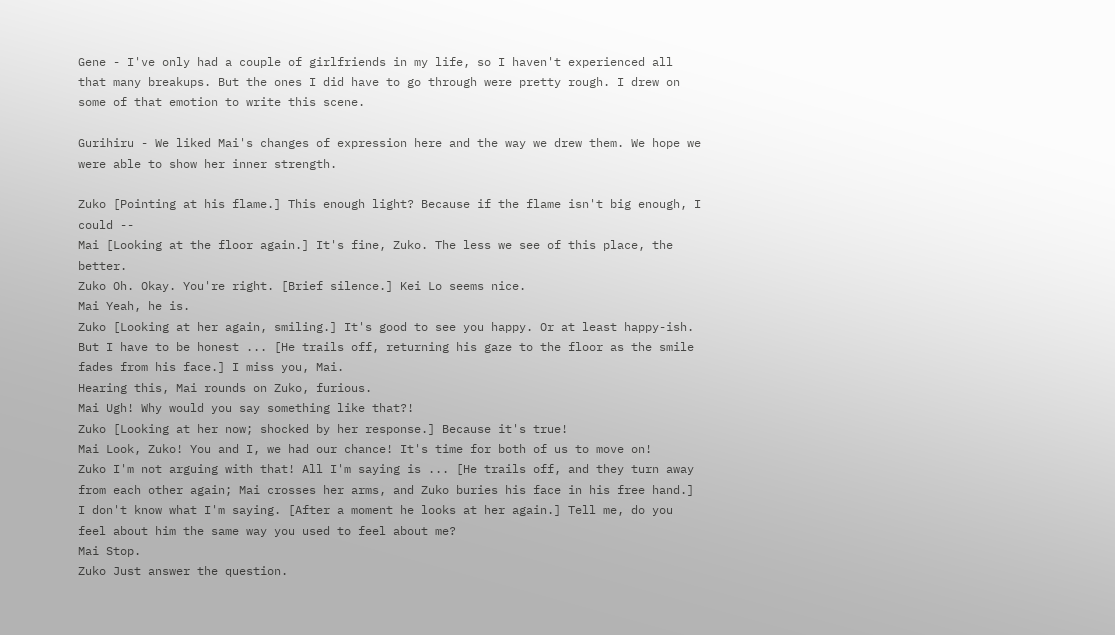Gene - I've only had a couple of girlfriends in my life, so I haven't experienced all that many breakups. But the ones I did have to go through were pretty rough. I drew on some of that emotion to write this scene.

Gurihiru - We liked Mai's changes of expression here and the way we drew them. We hope we were able to show her inner strength.

Zuko [Pointing at his flame.] This enough light? Because if the flame isn't big enough, I could --
Mai [Looking at the floor again.] It's fine, Zuko. The less we see of this place, the better.
Zuko Oh. Okay. You're right. [Brief silence.] Kei Lo seems nice.
Mai Yeah, he is.
Zuko [Looking at her again, smiling.] It's good to see you happy. Or at least happy-ish. But I have to be honest ... [He trails off, returning his gaze to the floor as the smile fades from his face.] I miss you, Mai.
Hearing this, Mai rounds on Zuko, furious.
Mai Ugh! Why would you say something like that?!
Zuko [Looking at her now; shocked by her response.] Because it's true!
Mai Look, Zuko! You and I, we had our chance! It's time for both of us to move on!
Zuko I'm not arguing with that! All I'm saying is ... [He trails off, and they turn away from each other again; Mai crosses her arms, and Zuko buries his face in his free hand.] I don't know what I'm saying. [After a moment he looks at her again.] Tell me, do you feel about him the same way you used to feel about me?
Mai Stop.
Zuko Just answer the question.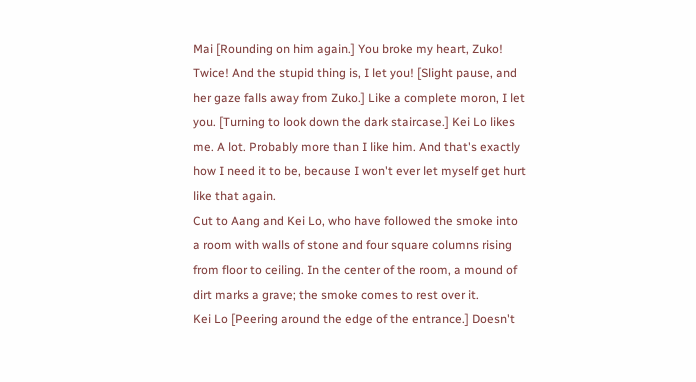Mai [Rounding on him again.] You broke my heart, Zuko! Twice! And the stupid thing is, I let you! [Slight pause, and her gaze falls away from Zuko.] Like a complete moron, I let you. [Turning to look down the dark staircase.] Kei Lo likes me. A lot. Probably more than I like him. And that's exactly how I need it to be, because I won't ever let myself get hurt like that again.
Cut to Aang and Kei Lo, who have followed the smoke into a room with walls of stone and four square columns rising from floor to ceiling. In the center of the room, a mound of dirt marks a grave; the smoke comes to rest over it.
Kei Lo [Peering around the edge of the entrance.] Doesn't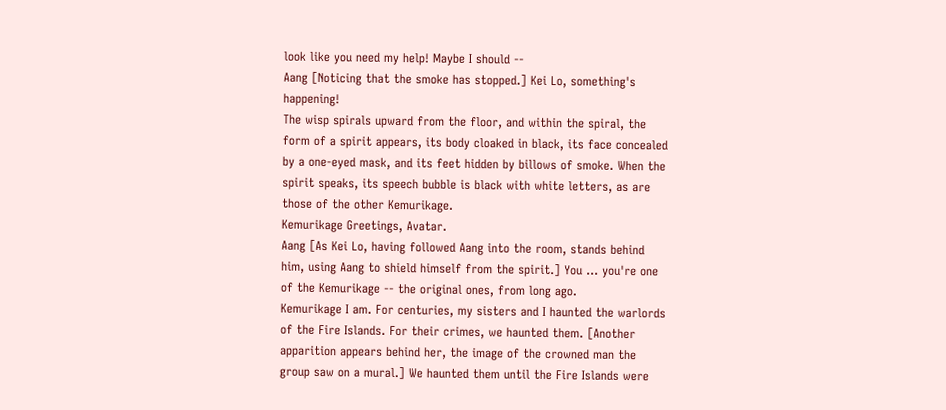look like you need my help! Maybe I should --
Aang [Noticing that the smoke has stopped.] Kei Lo, something's happening!
The wisp spirals upward from the floor, and within the spiral, the form of a spirit appears, its body cloaked in black, its face concealed by a one-eyed mask, and its feet hidden by billows of smoke. When the spirit speaks, its speech bubble is black with white letters, as are those of the other Kemurikage.
Kemurikage Greetings, Avatar.
Aang [As Kei Lo, having followed Aang into the room, stands behind him, using Aang to shield himself from the spirit.] You ... you're one of the Kemurikage -- the original ones, from long ago.
Kemurikage I am. For centuries, my sisters and I haunted the warlords of the Fire Islands. For their crimes, we haunted them. [Another apparition appears behind her, the image of the crowned man the group saw on a mural.] We haunted them until the Fire Islands were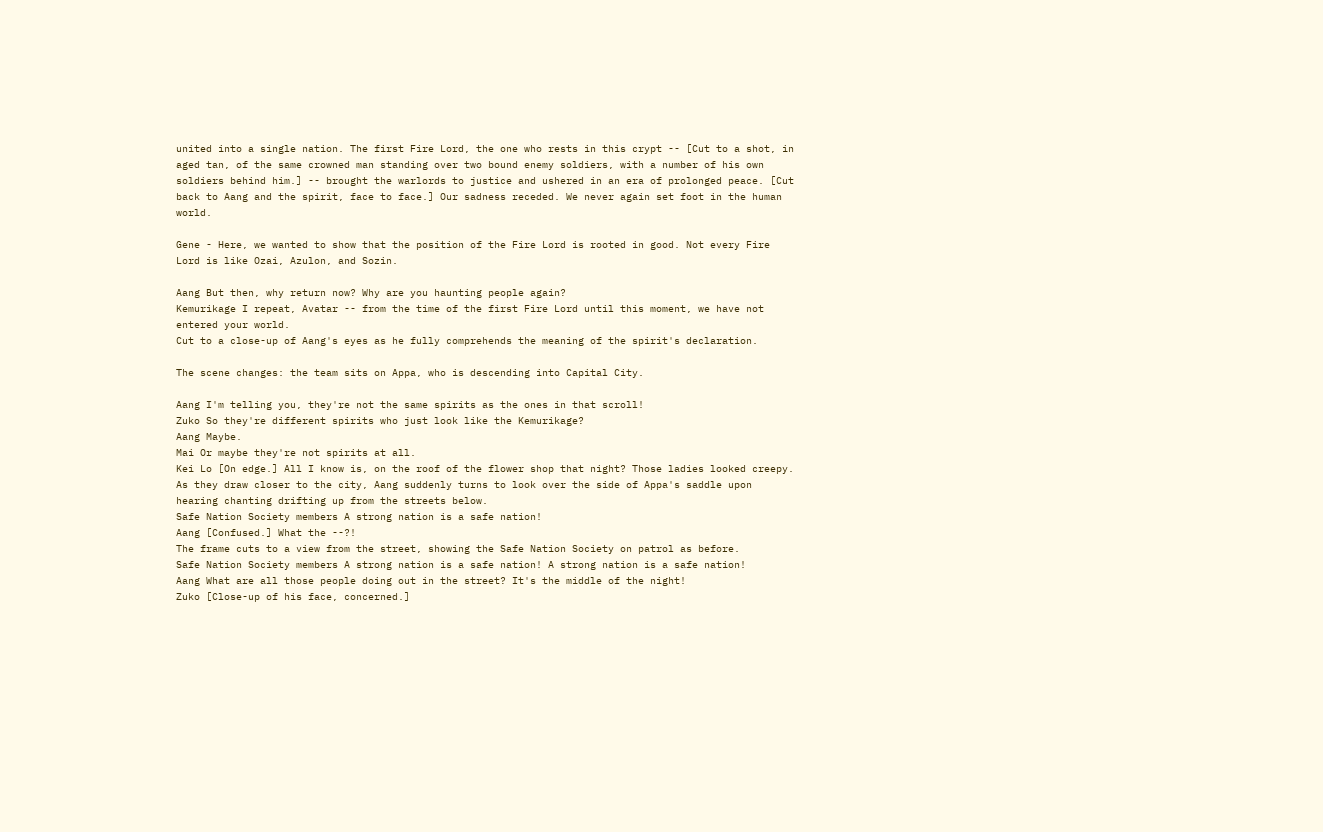united into a single nation. The first Fire Lord, the one who rests in this crypt -- [Cut to a shot, in aged tan, of the same crowned man standing over two bound enemy soldiers, with a number of his own soldiers behind him.] -- brought the warlords to justice and ushered in an era of prolonged peace. [Cut back to Aang and the spirit, face to face.] Our sadness receded. We never again set foot in the human world.

Gene - Here, we wanted to show that the position of the Fire Lord is rooted in good. Not every Fire Lord is like Ozai, Azulon, and Sozin.

Aang But then, why return now? Why are you haunting people again?
Kemurikage I repeat, Avatar -- from the time of the first Fire Lord until this moment, we have not entered your world.
Cut to a close-up of Aang's eyes as he fully comprehends the meaning of the spirit's declaration.

The scene changes: the team sits on Appa, who is descending into Capital City.

Aang I'm telling you, they're not the same spirits as the ones in that scroll!
Zuko So they're different spirits who just look like the Kemurikage?
Aang Maybe.
Mai Or maybe they're not spirits at all.
Kei Lo [On edge.] All I know is, on the roof of the flower shop that night? Those ladies looked creepy.
As they draw closer to the city, Aang suddenly turns to look over the side of Appa's saddle upon hearing chanting drifting up from the streets below.
Safe Nation Society members A strong nation is a safe nation!
Aang [Confused.] What the --?!
The frame cuts to a view from the street, showing the Safe Nation Society on patrol as before.
Safe Nation Society members A strong nation is a safe nation! A strong nation is a safe nation!
Aang What are all those people doing out in the street? It's the middle of the night!
Zuko [Close-up of his face, concerned.]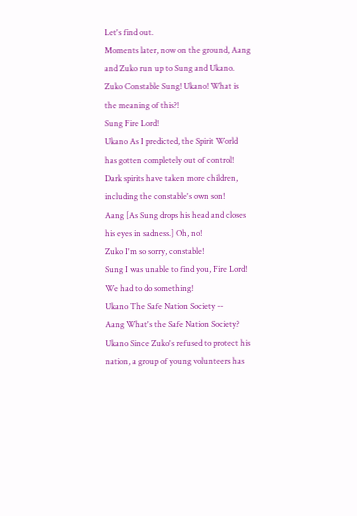Let's find out.
Moments later, now on the ground, Aang and Zuko run up to Sung and Ukano.
Zuko Constable Sung! Ukano! What is the meaning of this?!
Sung Fire Lord!
Ukano As I predicted, the Spirit World has gotten completely out of control! Dark spirits have taken more children, including the constable's own son!
Aang [As Sung drops his head and closes his eyes in sadness.] Oh, no!
Zuko I'm so sorry, constable!
Sung I was unable to find you, Fire Lord! We had to do something!
Ukano The Safe Nation Society --
Aang What's the Safe Nation Society?
Ukano Since Zuko's refused to protect his nation, a group of young volunteers has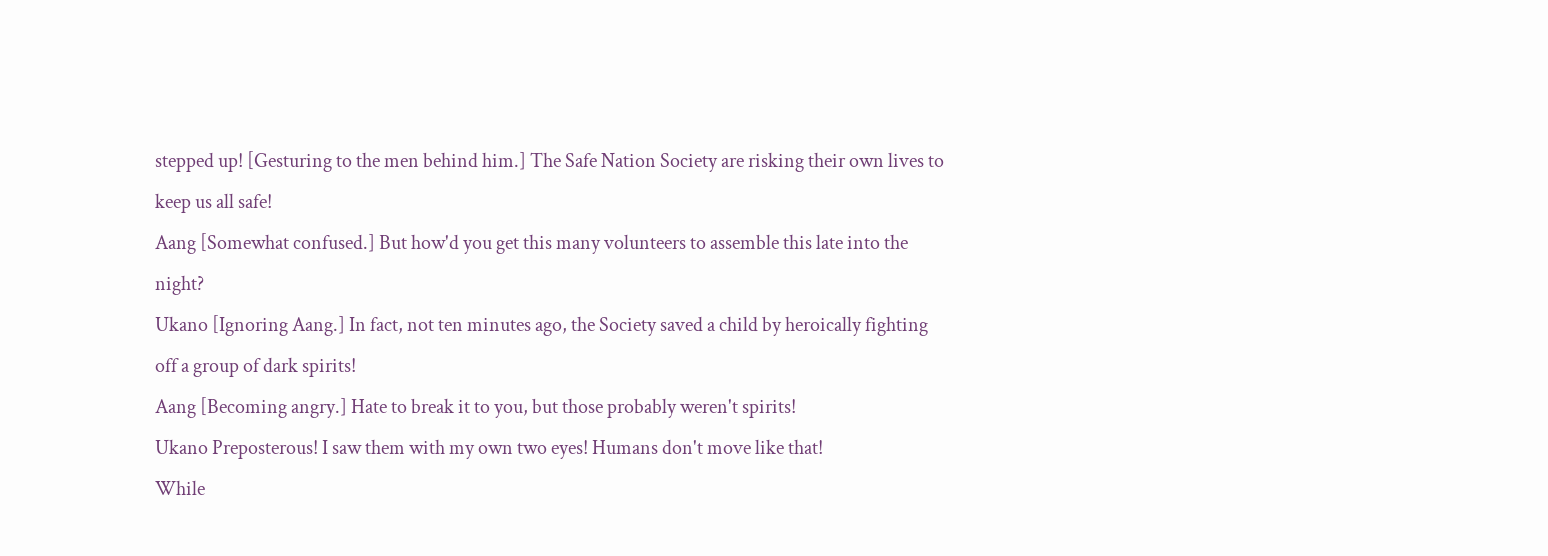stepped up! [Gesturing to the men behind him.] The Safe Nation Society are risking their own lives to keep us all safe!
Aang [Somewhat confused.] But how'd you get this many volunteers to assemble this late into the night?
Ukano [Ignoring Aang.] In fact, not ten minutes ago, the Society saved a child by heroically fighting off a group of dark spirits!
Aang [Becoming angry.] Hate to break it to you, but those probably weren't spirits!
Ukano Preposterous! I saw them with my own two eyes! Humans don't move like that!
While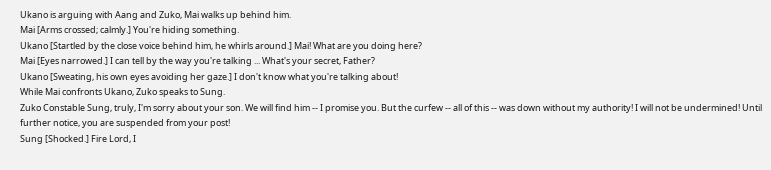Ukano is arguing with Aang and Zuko, Mai walks up behind him.
Mai [Arms crossed; calmly.] You're hiding something.
Ukano [Startled by the close voice behind him, he whirls around.] Mai! What are you doing here?
Mai [Eyes narrowed.] I can tell by the way you're talking ... What's your secret, Father?
Ukano [Sweating, his own eyes avoiding her gaze.] I don't know what you're talking about!
While Mai confronts Ukano, Zuko speaks to Sung.
Zuko Constable Sung, truly, I'm sorry about your son. We will find him -- I promise you. But the curfew -- all of this -- was down without my authority! I will not be undermined! Until further notice, you are suspended from your post!
Sung [Shocked.] Fire Lord, I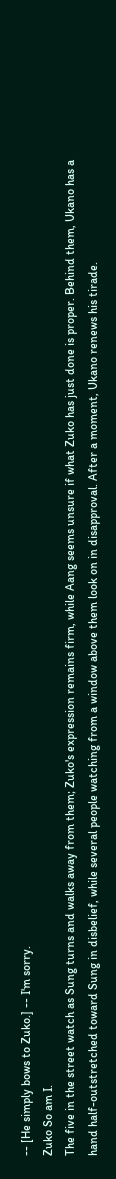-- [He simply bows to Zuko.] -- I'm sorry.
Zuko So am I.
The five in the street watch as Sung turns and walks away from them; Zuko's expression remains firm, while Aang seems unsure if what Zuko has just done is proper. Behind them, Ukano has a hand half-outstretched toward Sung in disbelief, while several people watching from a window above them look on in disapproval. After a moment, Ukano renews his tirade.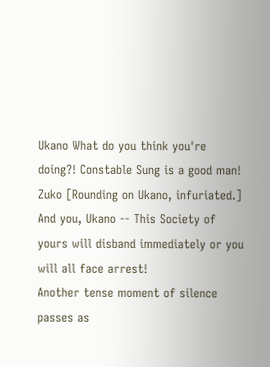Ukano What do you think you're doing?! Constable Sung is a good man!
Zuko [Rounding on Ukano, infuriated.] And you, Ukano -- This Society of yours will disband immediately or you will all face arrest!
Another tense moment of silence passes as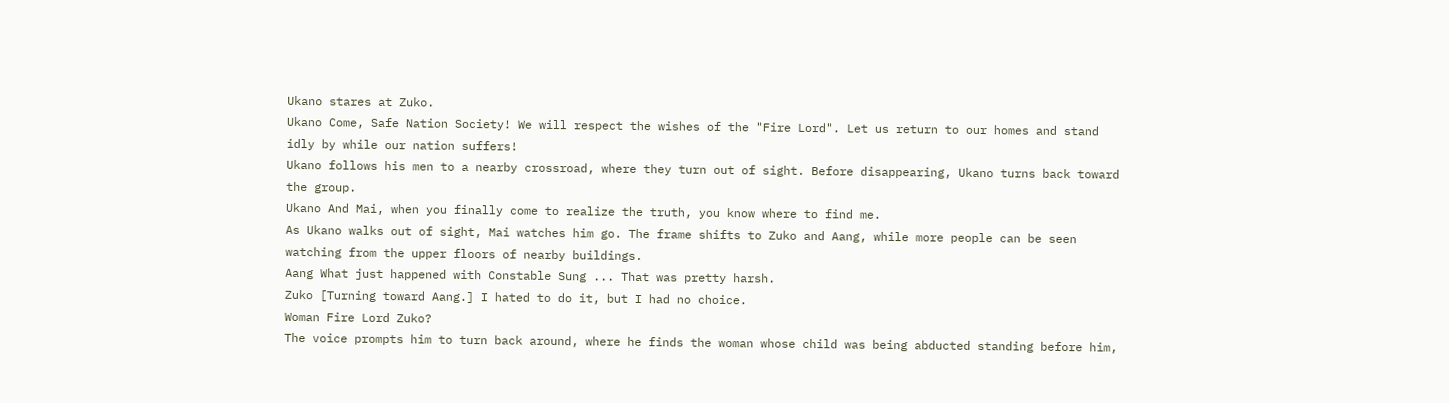Ukano stares at Zuko.
Ukano Come, Safe Nation Society! We will respect the wishes of the "Fire Lord". Let us return to our homes and stand idly by while our nation suffers!
Ukano follows his men to a nearby crossroad, where they turn out of sight. Before disappearing, Ukano turns back toward the group.
Ukano And Mai, when you finally come to realize the truth, you know where to find me.
As Ukano walks out of sight, Mai watches him go. The frame shifts to Zuko and Aang, while more people can be seen watching from the upper floors of nearby buildings.
Aang What just happened with Constable Sung ... That was pretty harsh.
Zuko [Turning toward Aang.] I hated to do it, but I had no choice.
Woman Fire Lord Zuko?
The voice prompts him to turn back around, where he finds the woman whose child was being abducted standing before him,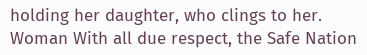holding her daughter, who clings to her.
Woman With all due respect, the Safe Nation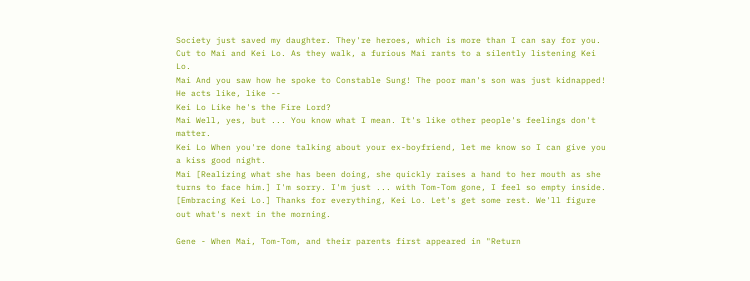Society just saved my daughter. They're heroes, which is more than I can say for you.
Cut to Mai and Kei Lo. As they walk, a furious Mai rants to a silently listening Kei Lo.
Mai And you saw how he spoke to Constable Sung! The poor man's son was just kidnapped! He acts like, like --
Kei Lo Like he's the Fire Lord?
Mai Well, yes, but ... You know what I mean. It's like other people's feelings don't matter.
Kei Lo When you're done talking about your ex-boyfriend, let me know so I can give you a kiss good night.
Mai [Realizing what she has been doing, she quickly raises a hand to her mouth as she turns to face him.] I'm sorry. I'm just ... with Tom-Tom gone, I feel so empty inside. [Embracing Kei Lo.] Thanks for everything, Kei Lo. Let's get some rest. We'll figure out what's next in the morning.

Gene - When Mai, Tom-Tom, and their parents first appeared in "Return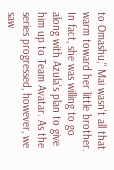to Omashu," Mai wasn't all that warm toward her little brother. In fact, she was willing to go along with Azula's plan to give him up to Team Avatar. As the series progressed, however, we saw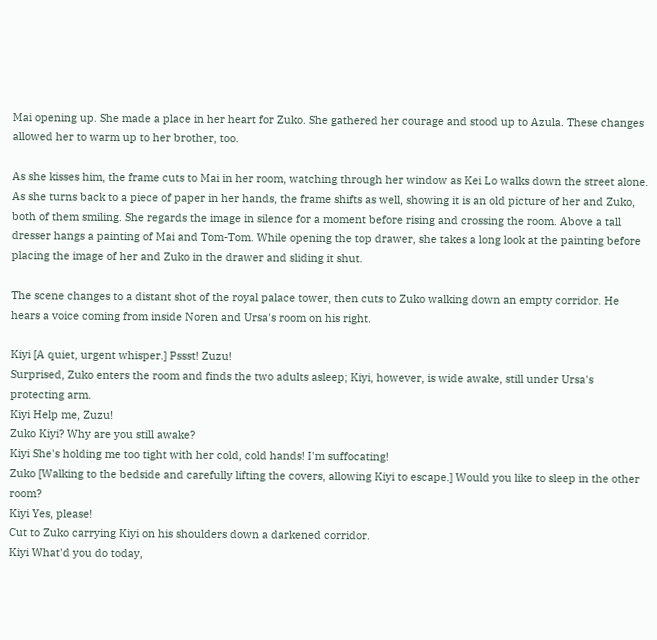Mai opening up. She made a place in her heart for Zuko. She gathered her courage and stood up to Azula. These changes allowed her to warm up to her brother, too.

As she kisses him, the frame cuts to Mai in her room, watching through her window as Kei Lo walks down the street alone. As she turns back to a piece of paper in her hands, the frame shifts as well, showing it is an old picture of her and Zuko, both of them smiling. She regards the image in silence for a moment before rising and crossing the room. Above a tall dresser hangs a painting of Mai and Tom-Tom. While opening the top drawer, she takes a long look at the painting before placing the image of her and Zuko in the drawer and sliding it shut.

The scene changes to a distant shot of the royal palace tower, then cuts to Zuko walking down an empty corridor. He hears a voice coming from inside Noren and Ursa's room on his right.

Kiyi [A quiet, urgent whisper.] Pssst! Zuzu!
Surprised, Zuko enters the room and finds the two adults asleep; Kiyi, however, is wide awake, still under Ursa's protecting arm.
Kiyi Help me, Zuzu!
Zuko Kiyi? Why are you still awake?
Kiyi She's holding me too tight with her cold, cold hands! I'm suffocating!
Zuko [Walking to the bedside and carefully lifting the covers, allowing Kiyi to escape.] Would you like to sleep in the other room?
Kiyi Yes, please!
Cut to Zuko carrying Kiyi on his shoulders down a darkened corridor.
Kiyi What'd you do today,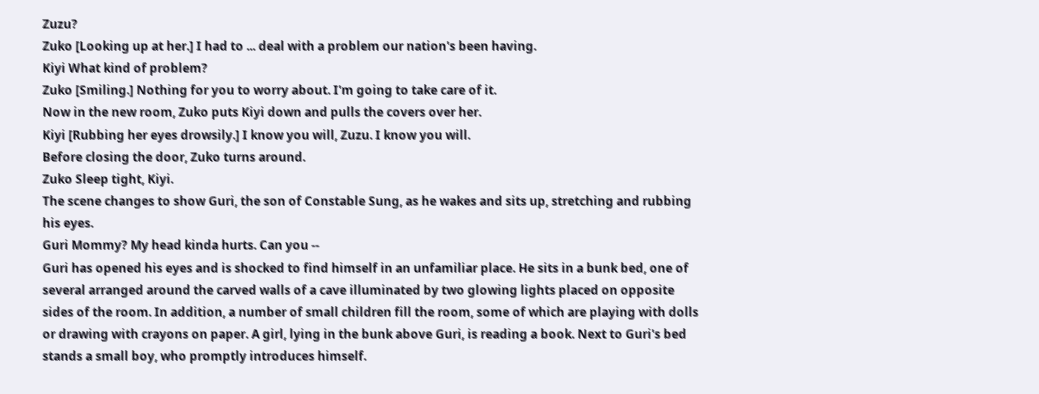Zuzu?
Zuko [Looking up at her.] I had to ... deal with a problem our nation's been having.
Kiyi What kind of problem?
Zuko [Smiling.] Nothing for you to worry about. I'm going to take care of it.
Now in the new room, Zuko puts Kiyi down and pulls the covers over her.
Kiyi [Rubbing her eyes drowsily.] I know you will, Zuzu. I know you will.
Before closing the door, Zuko turns around.
Zuko Sleep tight, Kiyi.
The scene changes to show Guri, the son of Constable Sung, as he wakes and sits up, stretching and rubbing his eyes.
Guri Mommy? My head kinda hurts. Can you --
Guri has opened his eyes and is shocked to find himself in an unfamiliar place. He sits in a bunk bed, one of several arranged around the carved walls of a cave illuminated by two glowing lights placed on opposite sides of the room. In addition, a number of small children fill the room, some of which are playing with dolls or drawing with crayons on paper. A girl, lying in the bunk above Guri, is reading a book. Next to Guri's bed stands a small boy, who promptly introduces himself.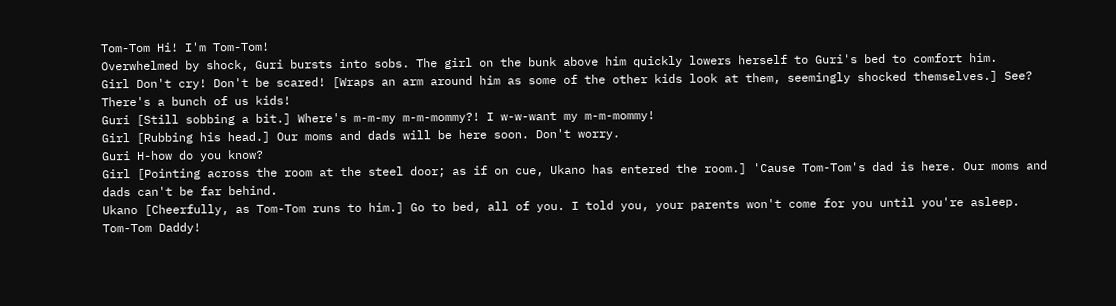Tom-Tom Hi! I'm Tom-Tom!
Overwhelmed by shock, Guri bursts into sobs. The girl on the bunk above him quickly lowers herself to Guri's bed to comfort him.
Girl Don't cry! Don't be scared! [Wraps an arm around him as some of the other kids look at them, seemingly shocked themselves.] See? There's a bunch of us kids!
Guri [Still sobbing a bit.] Where's m-m-my m-m-mommy?! I w-w-want my m-m-mommy!
Girl [Rubbing his head.] Our moms and dads will be here soon. Don't worry.
Guri H-how do you know?
Girl [Pointing across the room at the steel door; as if on cue, Ukano has entered the room.] 'Cause Tom-Tom's dad is here. Our moms and dads can't be far behind.
Ukano [Cheerfully, as Tom-Tom runs to him.] Go to bed, all of you. I told you, your parents won't come for you until you're asleep.
Tom-Tom Daddy!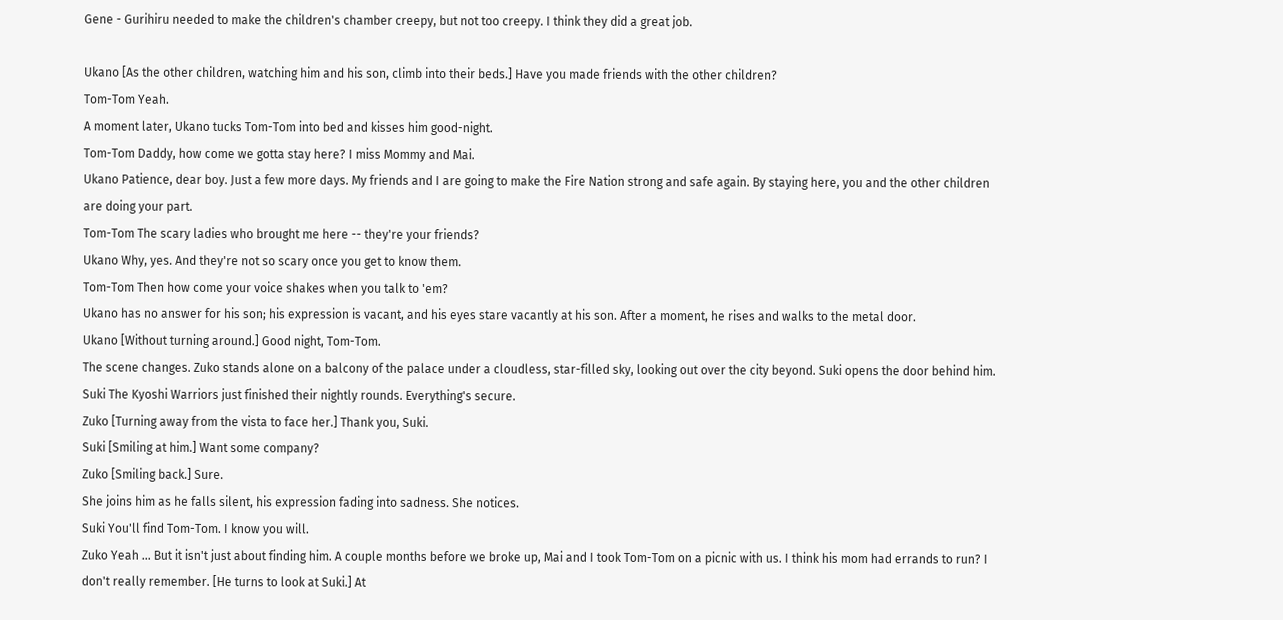Gene - Gurihiru needed to make the children's chamber creepy, but not too creepy. I think they did a great job.

Ukano [As the other children, watching him and his son, climb into their beds.] Have you made friends with the other children?
Tom-Tom Yeah.
A moment later, Ukano tucks Tom-Tom into bed and kisses him good-night.
Tom-Tom Daddy, how come we gotta stay here? I miss Mommy and Mai.
Ukano Patience, dear boy. Just a few more days. My friends and I are going to make the Fire Nation strong and safe again. By staying here, you and the other children are doing your part.
Tom-Tom The scary ladies who brought me here -- they're your friends?
Ukano Why, yes. And they're not so scary once you get to know them.
Tom-Tom Then how come your voice shakes when you talk to 'em?
Ukano has no answer for his son; his expression is vacant, and his eyes stare vacantly at his son. After a moment, he rises and walks to the metal door.
Ukano [Without turning around.] Good night, Tom-Tom.
The scene changes. Zuko stands alone on a balcony of the palace under a cloudless, star-filled sky, looking out over the city beyond. Suki opens the door behind him.
Suki The Kyoshi Warriors just finished their nightly rounds. Everything's secure.
Zuko [Turning away from the vista to face her.] Thank you, Suki.
Suki [Smiling at him.] Want some company?
Zuko [Smiling back.] Sure.
She joins him as he falls silent, his expression fading into sadness. She notices.
Suki You'll find Tom-Tom. I know you will.
Zuko Yeah ... But it isn't just about finding him. A couple months before we broke up, Mai and I took Tom-Tom on a picnic with us. I think his mom had errands to run? I don't really remember. [He turns to look at Suki.] At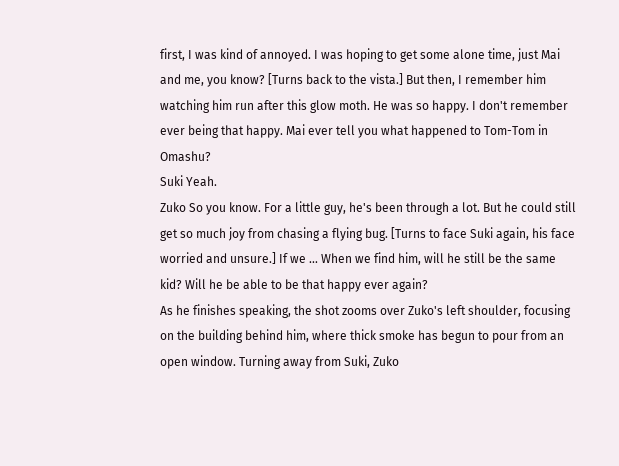first, I was kind of annoyed. I was hoping to get some alone time, just Mai and me, you know? [Turns back to the vista.] But then, I remember him watching him run after this glow moth. He was so happy. I don't remember ever being that happy. Mai ever tell you what happened to Tom-Tom in Omashu?
Suki Yeah.
Zuko So you know. For a little guy, he's been through a lot. But he could still get so much joy from chasing a flying bug. [Turns to face Suki again, his face worried and unsure.] If we ... When we find him, will he still be the same kid? Will he be able to be that happy ever again?
As he finishes speaking, the shot zooms over Zuko's left shoulder, focusing on the building behind him, where thick smoke has begun to pour from an open window. Turning away from Suki, Zuko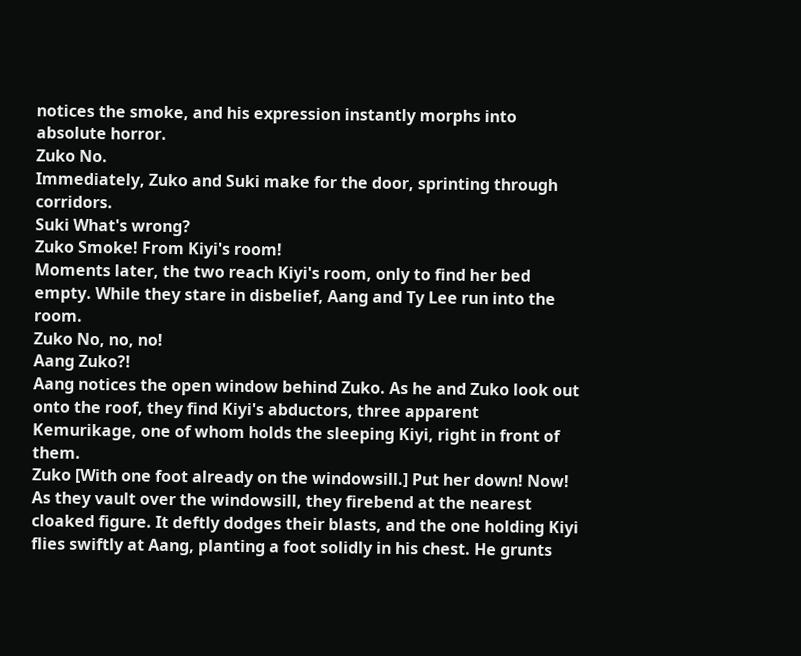notices the smoke, and his expression instantly morphs into absolute horror.
Zuko No.
Immediately, Zuko and Suki make for the door, sprinting through corridors.
Suki What's wrong?
Zuko Smoke! From Kiyi's room!
Moments later, the two reach Kiyi's room, only to find her bed empty. While they stare in disbelief, Aang and Ty Lee run into the room.
Zuko No, no, no!
Aang Zuko?!
Aang notices the open window behind Zuko. As he and Zuko look out onto the roof, they find Kiyi's abductors, three apparent Kemurikage, one of whom holds the sleeping Kiyi, right in front of them.
Zuko [With one foot already on the windowsill.] Put her down! Now!
As they vault over the windowsill, they firebend at the nearest cloaked figure. It deftly dodges their blasts, and the one holding Kiyi flies swiftly at Aang, planting a foot solidly in his chest. He grunts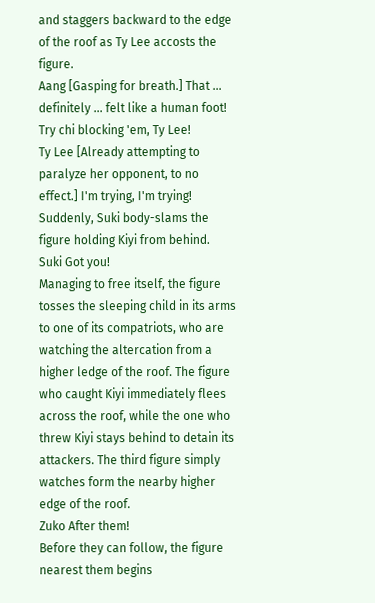and staggers backward to the edge of the roof as Ty Lee accosts the figure.
Aang [Gasping for breath.] That ... definitely ... felt like a human foot! Try chi blocking 'em, Ty Lee!
Ty Lee [Already attempting to paralyze her opponent, to no effect.] I'm trying, I'm trying!
Suddenly, Suki body-slams the figure holding Kiyi from behind.
Suki Got you!
Managing to free itself, the figure tosses the sleeping child in its arms to one of its compatriots, who are watching the altercation from a higher ledge of the roof. The figure who caught Kiyi immediately flees across the roof, while the one who threw Kiyi stays behind to detain its attackers. The third figure simply watches form the nearby higher edge of the roof.
Zuko After them!
Before they can follow, the figure nearest them begins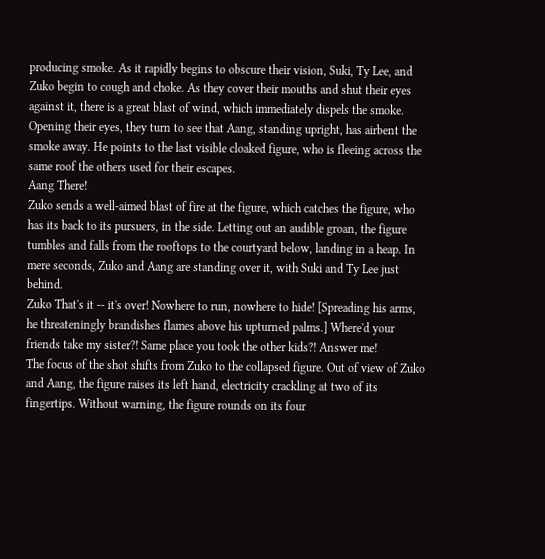producing smoke. As it rapidly begins to obscure their vision, Suki, Ty Lee, and Zuko begin to cough and choke. As they cover their mouths and shut their eyes against it, there is a great blast of wind, which immediately dispels the smoke. Opening their eyes, they turn to see that Aang, standing upright, has airbent the smoke away. He points to the last visible cloaked figure, who is fleeing across the same roof the others used for their escapes.
Aang There!
Zuko sends a well-aimed blast of fire at the figure, which catches the figure, who has its back to its pursuers, in the side. Letting out an audible groan, the figure tumbles and falls from the rooftops to the courtyard below, landing in a heap. In mere seconds, Zuko and Aang are standing over it, with Suki and Ty Lee just behind.
Zuko That's it -- it's over! Nowhere to run, nowhere to hide! [Spreading his arms, he threateningly brandishes flames above his upturned palms.] Where'd your friends take my sister?! Same place you took the other kids?! Answer me!
The focus of the shot shifts from Zuko to the collapsed figure. Out of view of Zuko and Aang, the figure raises its left hand, electricity crackling at two of its fingertips. Without warning, the figure rounds on its four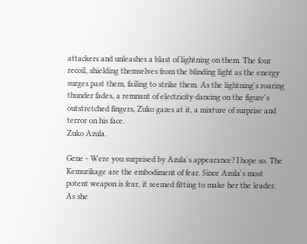attackers and unleashes a blast of lightning on them. The four recoil, shielding themselves from the blinding light as the energy surges past them, failing to strike them. As the lightning's roaring thunder fades, a remnant of electricity dancing on the figure's outstretched fingers, Zuko gazes at it, a mixture of surprise and terror on his face.
Zuko Azula.

Gene - Were you surprised by Azula's appearance? I hope so. The Kemurikage are the embodiment of fear. Since Azula's most potent weapon is fear, it seemed fitting to make her the leader. As she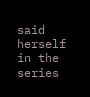said herself in the series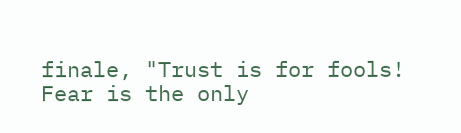finale, "Trust is for fools! Fear is the only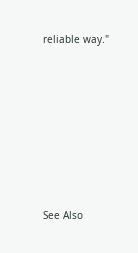reliable way."







See Also